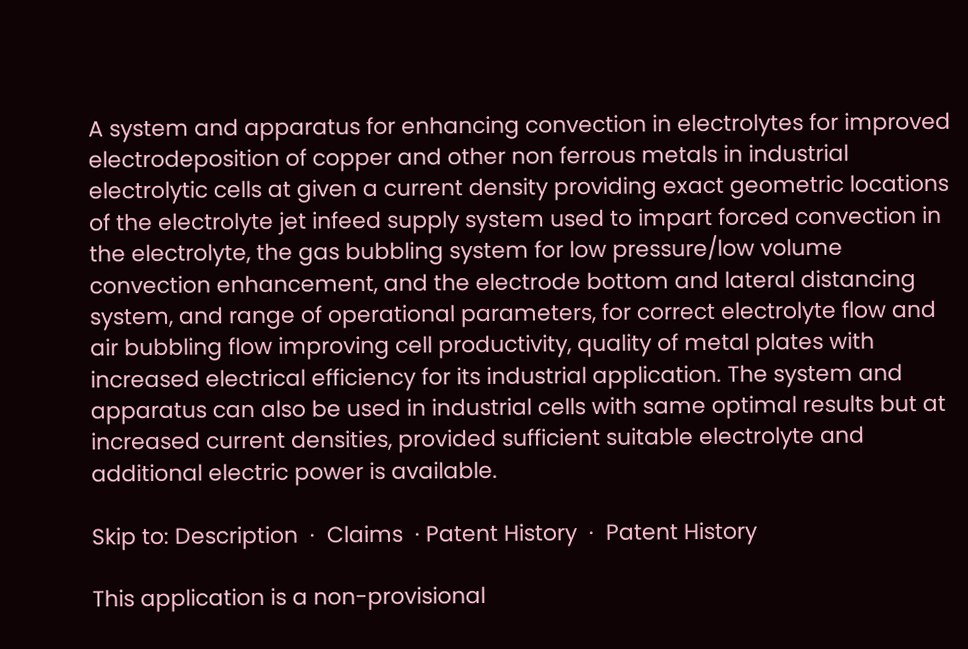A system and apparatus for enhancing convection in electrolytes for improved electrodeposition of copper and other non ferrous metals in industrial electrolytic cells at given a current density providing exact geometric locations of the electrolyte jet infeed supply system used to impart forced convection in the electrolyte, the gas bubbling system for low pressure/low volume convection enhancement, and the electrode bottom and lateral distancing system, and range of operational parameters, for correct electrolyte flow and air bubbling flow improving cell productivity, quality of metal plates with increased electrical efficiency for its industrial application. The system and apparatus can also be used in industrial cells with same optimal results but at increased current densities, provided sufficient suitable electrolyte and additional electric power is available.

Skip to: Description  ·  Claims  · Patent History  ·  Patent History

This application is a non-provisional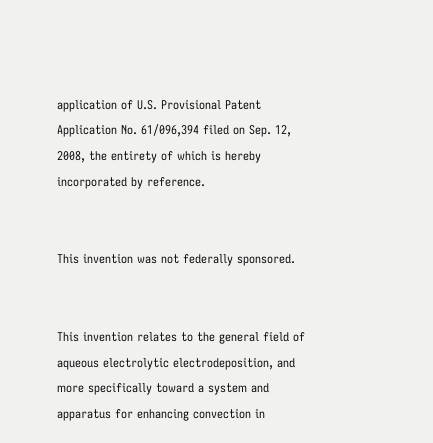application of U.S. Provisional Patent Application No. 61/096,394 filed on Sep. 12, 2008, the entirety of which is hereby incorporated by reference.


This invention was not federally sponsored.


This invention relates to the general field of aqueous electrolytic electrodeposition, and more specifically toward a system and apparatus for enhancing convection in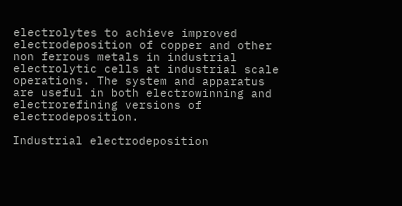electrolytes to achieve improved electrodeposition of copper and other non ferrous metals in industrial electrolytic cells at industrial scale operations. The system and apparatus are useful in both electrowinning and electrorefining versions of electrodeposition.

Industrial electrodeposition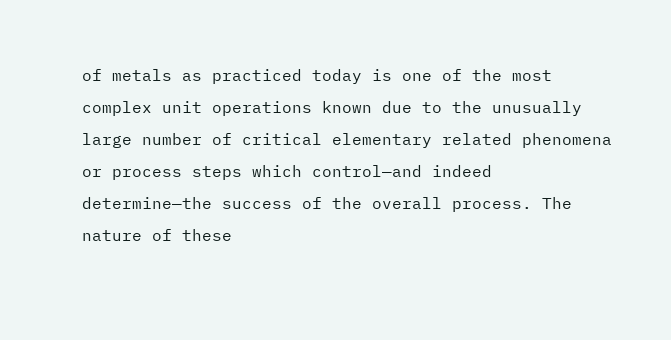of metals as practiced today is one of the most complex unit operations known due to the unusually large number of critical elementary related phenomena or process steps which control—and indeed determine—the success of the overall process. The nature of these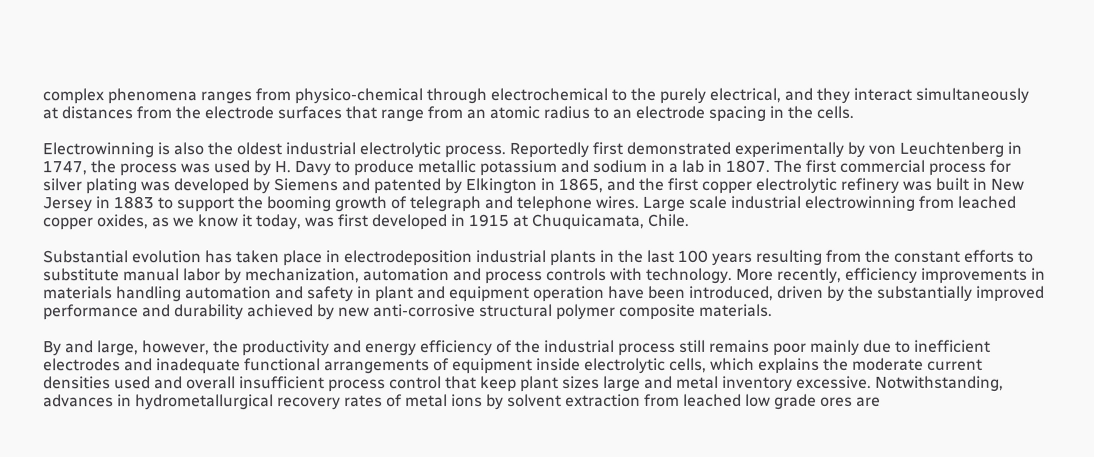complex phenomena ranges from physico-chemical through electrochemical to the purely electrical, and they interact simultaneously at distances from the electrode surfaces that range from an atomic radius to an electrode spacing in the cells.

Electrowinning is also the oldest industrial electrolytic process. Reportedly first demonstrated experimentally by von Leuchtenberg in 1747, the process was used by H. Davy to produce metallic potassium and sodium in a lab in 1807. The first commercial process for silver plating was developed by Siemens and patented by Elkington in 1865, and the first copper electrolytic refinery was built in New Jersey in 1883 to support the booming growth of telegraph and telephone wires. Large scale industrial electrowinning from leached copper oxides, as we know it today, was first developed in 1915 at Chuquicamata, Chile.

Substantial evolution has taken place in electrodeposition industrial plants in the last 100 years resulting from the constant efforts to substitute manual labor by mechanization, automation and process controls with technology. More recently, efficiency improvements in materials handling automation and safety in plant and equipment operation have been introduced, driven by the substantially improved performance and durability achieved by new anti-corrosive structural polymer composite materials.

By and large, however, the productivity and energy efficiency of the industrial process still remains poor mainly due to inefficient electrodes and inadequate functional arrangements of equipment inside electrolytic cells, which explains the moderate current densities used and overall insufficient process control that keep plant sizes large and metal inventory excessive. Notwithstanding, advances in hydrometallurgical recovery rates of metal ions by solvent extraction from leached low grade ores are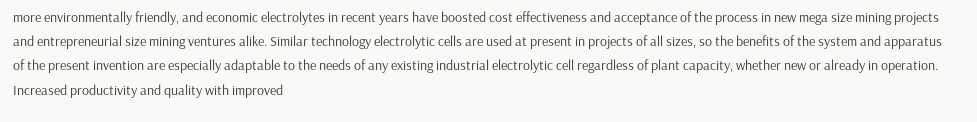more environmentally friendly, and economic electrolytes in recent years have boosted cost effectiveness and acceptance of the process in new mega size mining projects and entrepreneurial size mining ventures alike. Similar technology electrolytic cells are used at present in projects of all sizes, so the benefits of the system and apparatus of the present invention are especially adaptable to the needs of any existing industrial electrolytic cell regardless of plant capacity, whether new or already in operation. Increased productivity and quality with improved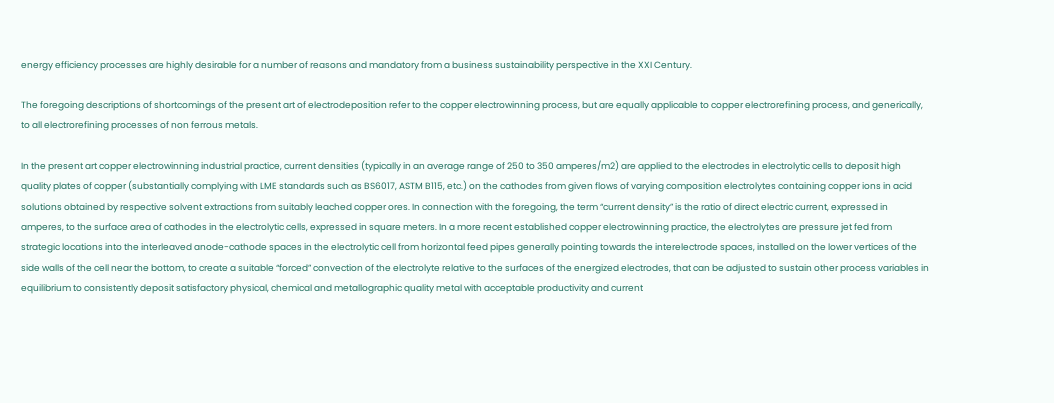energy efficiency processes are highly desirable for a number of reasons and mandatory from a business sustainability perspective in the XXI Century.

The foregoing descriptions of shortcomings of the present art of electrodeposition refer to the copper electrowinning process, but are equally applicable to copper electrorefining process, and generically, to all electrorefining processes of non ferrous metals.

In the present art copper electrowinning industrial practice, current densities (typically in an average range of 250 to 350 amperes/m2) are applied to the electrodes in electrolytic cells to deposit high quality plates of copper (substantially complying with LME standards such as BS6017, ASTM B115, etc.) on the cathodes from given flows of varying composition electrolytes containing copper ions in acid solutions obtained by respective solvent extractions from suitably leached copper ores. In connection with the foregoing, the term “current density” is the ratio of direct electric current, expressed in amperes, to the surface area of cathodes in the electrolytic cells, expressed in square meters. In a more recent established copper electrowinning practice, the electrolytes are pressure jet fed from strategic locations into the interleaved anode-cathode spaces in the electrolytic cell from horizontal feed pipes generally pointing towards the interelectrode spaces, installed on the lower vertices of the side walls of the cell near the bottom, to create a suitable “forced” convection of the electrolyte relative to the surfaces of the energized electrodes, that can be adjusted to sustain other process variables in equilibrium to consistently deposit satisfactory physical, chemical and metallographic quality metal with acceptable productivity and current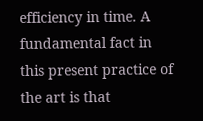efficiency in time. A fundamental fact in this present practice of the art is that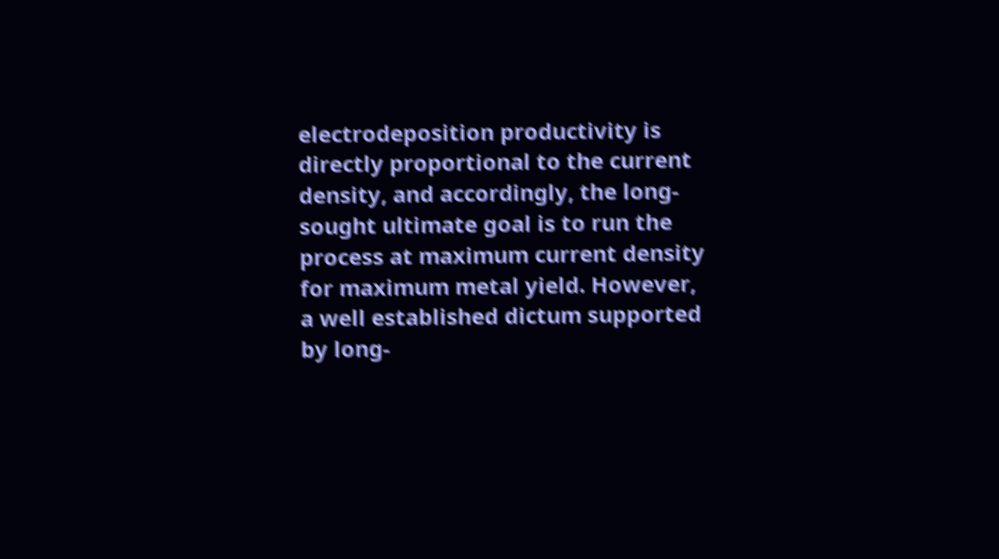electrodeposition productivity is directly proportional to the current density, and accordingly, the long-sought ultimate goal is to run the process at maximum current density for maximum metal yield. However, a well established dictum supported by long-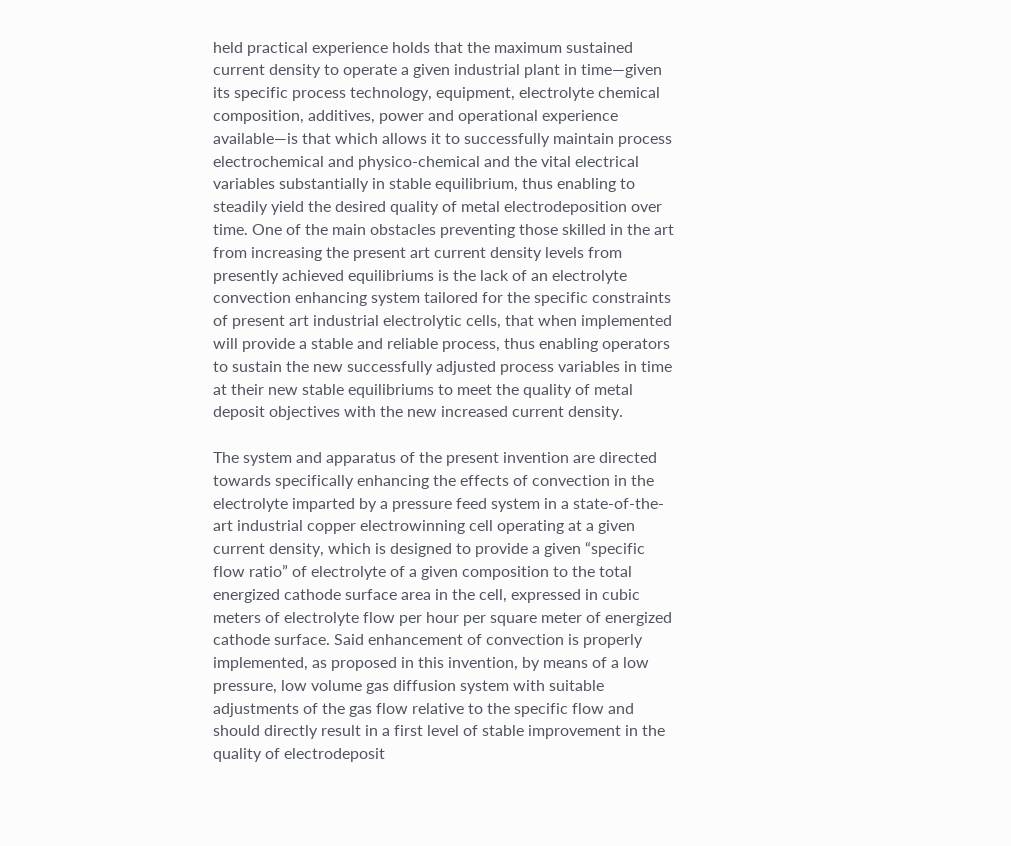held practical experience holds that the maximum sustained current density to operate a given industrial plant in time—given its specific process technology, equipment, electrolyte chemical composition, additives, power and operational experience available—is that which allows it to successfully maintain process electrochemical and physico-chemical and the vital electrical variables substantially in stable equilibrium, thus enabling to steadily yield the desired quality of metal electrodeposition over time. One of the main obstacles preventing those skilled in the art from increasing the present art current density levels from presently achieved equilibriums is the lack of an electrolyte convection enhancing system tailored for the specific constraints of present art industrial electrolytic cells, that when implemented will provide a stable and reliable process, thus enabling operators to sustain the new successfully adjusted process variables in time at their new stable equilibriums to meet the quality of metal deposit objectives with the new increased current density.

The system and apparatus of the present invention are directed towards specifically enhancing the effects of convection in the electrolyte imparted by a pressure feed system in a state-of-the-art industrial copper electrowinning cell operating at a given current density, which is designed to provide a given “specific flow ratio” of electrolyte of a given composition to the total energized cathode surface area in the cell, expressed in cubic meters of electrolyte flow per hour per square meter of energized cathode surface. Said enhancement of convection is properly implemented, as proposed in this invention, by means of a low pressure, low volume gas diffusion system with suitable adjustments of the gas flow relative to the specific flow and should directly result in a first level of stable improvement in the quality of electrodeposit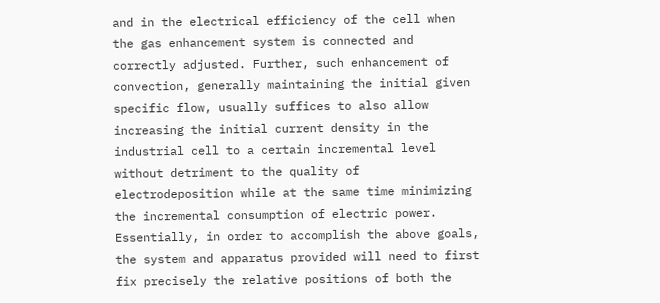and in the electrical efficiency of the cell when the gas enhancement system is connected and correctly adjusted. Further, such enhancement of convection, generally maintaining the initial given specific flow, usually suffices to also allow increasing the initial current density in the industrial cell to a certain incremental level without detriment to the quality of electrodeposition while at the same time minimizing the incremental consumption of electric power. Essentially, in order to accomplish the above goals, the system and apparatus provided will need to first fix precisely the relative positions of both the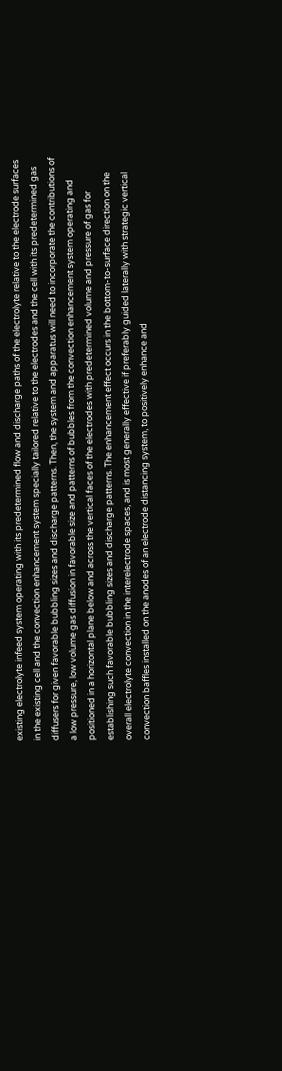existing electrolyte infeed system operating with its predetermined flow and discharge paths of the electrolyte relative to the electrode surfaces in the existing cell and the convection enhancement system specially tailored relative to the electrodes and the cell with its predetermined gas diffusers for given favorable bubbling sizes and discharge patterns. Then, the system and apparatus will need to incorporate the contributions of a low pressure, low volume gas diffusion in favorable size and patterns of bubbles from the convection enhancement system operating and positioned in a horizontal plane below and across the vertical faces of the electrodes with predetermined volume and pressure of gas for establishing such favorable bubbling sizes and discharge patterns. The enhancement effect occurs in the bottom-to-surface direction on the overall electrolyte convection in the interelectrode spaces, and is most generally effective if preferably guided laterally with strategic vertical convection baffles installed on the anodes of an electrode distancing system, to positively enhance and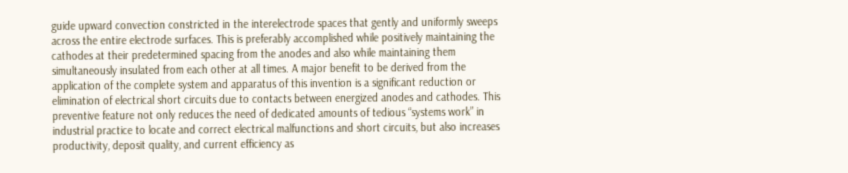guide upward convection constricted in the interelectrode spaces that gently and uniformly sweeps across the entire electrode surfaces. This is preferably accomplished while positively maintaining the cathodes at their predetermined spacing from the anodes and also while maintaining them simultaneously insulated from each other at all times. A major benefit to be derived from the application of the complete system and apparatus of this invention is a significant reduction or elimination of electrical short circuits due to contacts between energized anodes and cathodes. This preventive feature not only reduces the need of dedicated amounts of tedious “systems work” in industrial practice to locate and correct electrical malfunctions and short circuits, but also increases productivity, deposit quality, and current efficiency as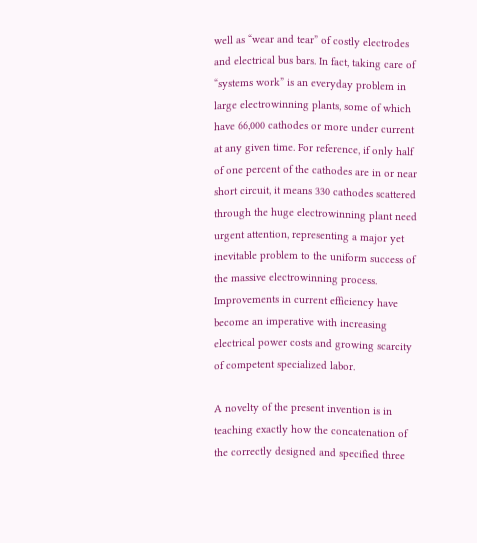well as “wear and tear” of costly electrodes and electrical bus bars. In fact, taking care of “systems work” is an everyday problem in large electrowinning plants, some of which have 66,000 cathodes or more under current at any given time. For reference, if only half of one percent of the cathodes are in or near short circuit, it means 330 cathodes scattered through the huge electrowinning plant need urgent attention, representing a major yet inevitable problem to the uniform success of the massive electrowinning process. Improvements in current efficiency have become an imperative with increasing electrical power costs and growing scarcity of competent specialized labor.

A novelty of the present invention is in teaching exactly how the concatenation of the correctly designed and specified three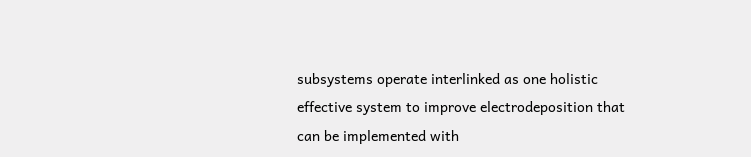subsystems operate interlinked as one holistic effective system to improve electrodeposition that can be implemented with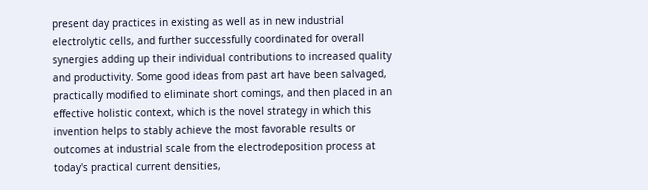present day practices in existing as well as in new industrial electrolytic cells, and further successfully coordinated for overall synergies adding up their individual contributions to increased quality and productivity. Some good ideas from past art have been salvaged, practically modified to eliminate short comings, and then placed in an effective holistic context, which is the novel strategy in which this invention helps to stably achieve the most favorable results or outcomes at industrial scale from the electrodeposition process at today's practical current densities,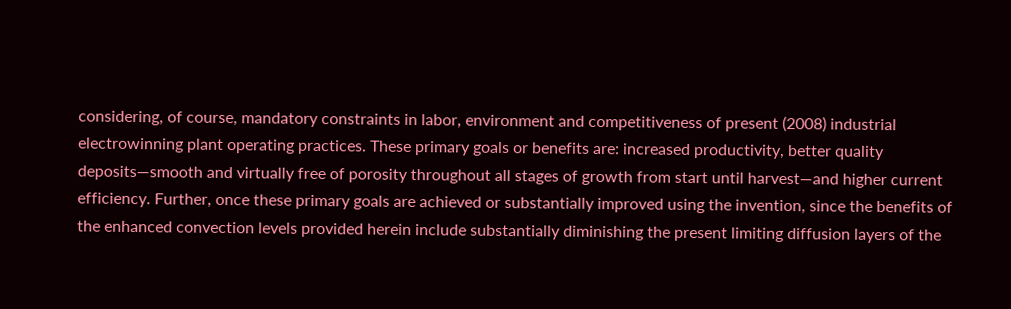considering, of course, mandatory constraints in labor, environment and competitiveness of present (2008) industrial electrowinning plant operating practices. These primary goals or benefits are: increased productivity, better quality deposits—smooth and virtually free of porosity throughout all stages of growth from start until harvest—and higher current efficiency. Further, once these primary goals are achieved or substantially improved using the invention, since the benefits of the enhanced convection levels provided herein include substantially diminishing the present limiting diffusion layers of the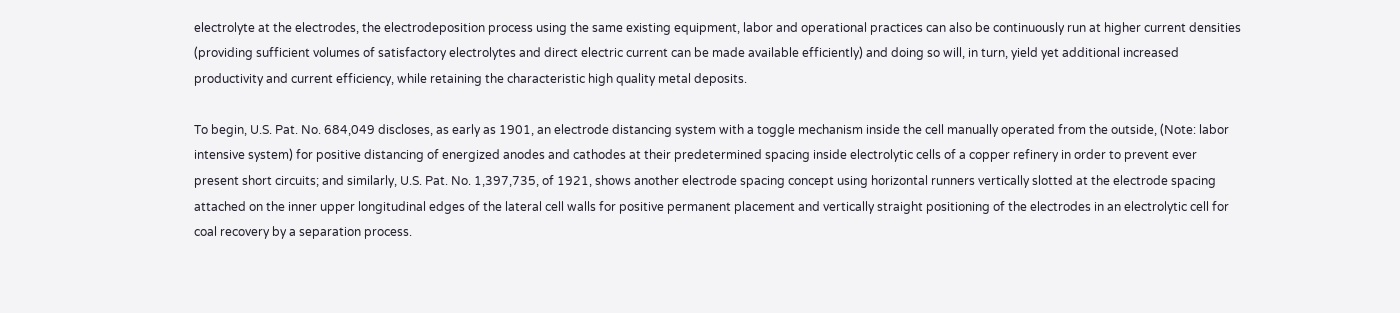electrolyte at the electrodes, the electrodeposition process using the same existing equipment, labor and operational practices can also be continuously run at higher current densities (providing sufficient volumes of satisfactory electrolytes and direct electric current can be made available efficiently) and doing so will, in turn, yield yet additional increased productivity and current efficiency, while retaining the characteristic high quality metal deposits.

To begin, U.S. Pat. No. 684,049 discloses, as early as 1901, an electrode distancing system with a toggle mechanism inside the cell manually operated from the outside, (Note: labor intensive system) for positive distancing of energized anodes and cathodes at their predetermined spacing inside electrolytic cells of a copper refinery in order to prevent ever present short circuits; and similarly, U.S. Pat. No. 1,397,735, of 1921, shows another electrode spacing concept using horizontal runners vertically slotted at the electrode spacing attached on the inner upper longitudinal edges of the lateral cell walls for positive permanent placement and vertically straight positioning of the electrodes in an electrolytic cell for coal recovery by a separation process.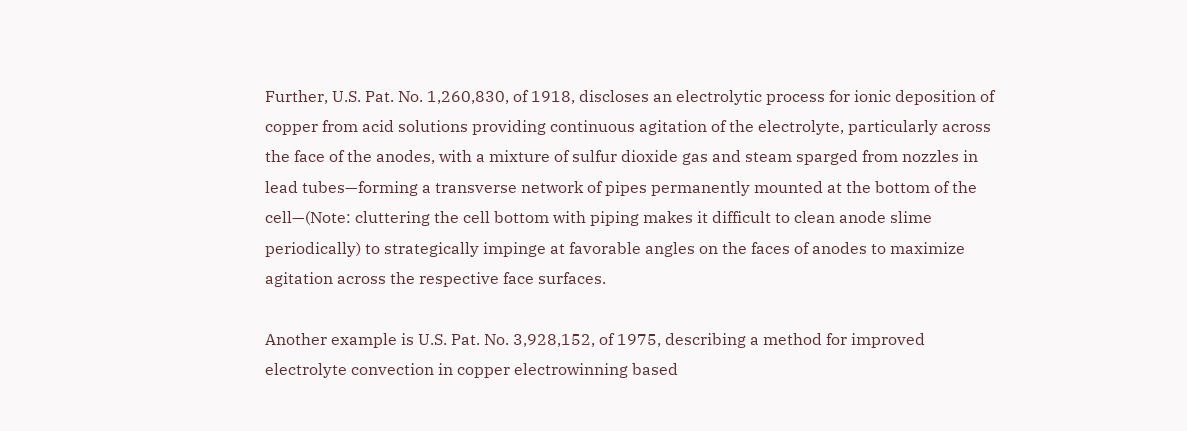Further, U.S. Pat. No. 1,260,830, of 1918, discloses an electrolytic process for ionic deposition of copper from acid solutions providing continuous agitation of the electrolyte, particularly across the face of the anodes, with a mixture of sulfur dioxide gas and steam sparged from nozzles in lead tubes—forming a transverse network of pipes permanently mounted at the bottom of the cell—(Note: cluttering the cell bottom with piping makes it difficult to clean anode slime periodically) to strategically impinge at favorable angles on the faces of anodes to maximize agitation across the respective face surfaces.

Another example is U.S. Pat. No. 3,928,152, of 1975, describing a method for improved electrolyte convection in copper electrowinning based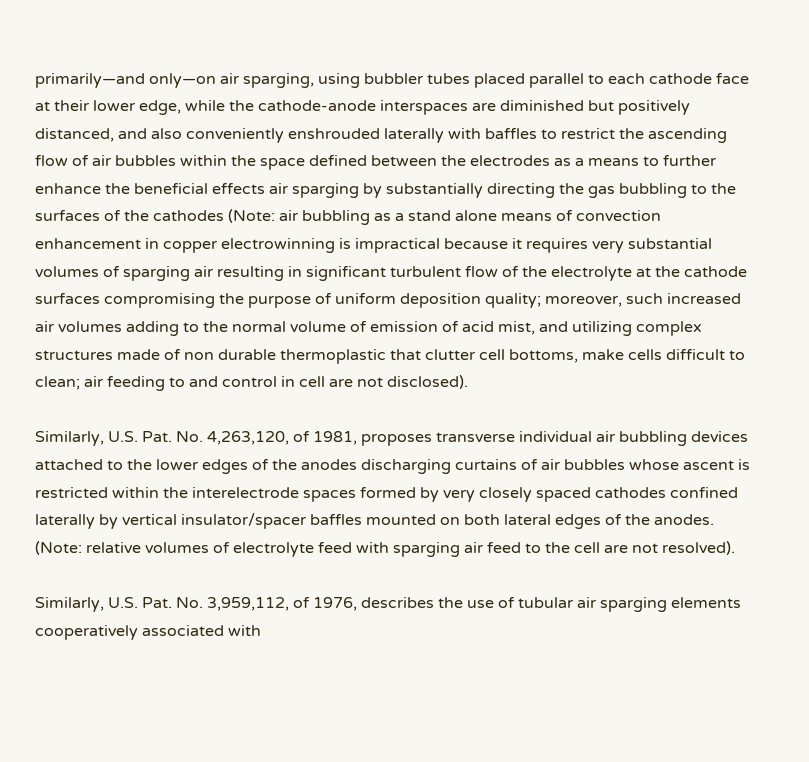primarily—and only—on air sparging, using bubbler tubes placed parallel to each cathode face at their lower edge, while the cathode-anode interspaces are diminished but positively distanced, and also conveniently enshrouded laterally with baffles to restrict the ascending flow of air bubbles within the space defined between the electrodes as a means to further enhance the beneficial effects air sparging by substantially directing the gas bubbling to the surfaces of the cathodes (Note: air bubbling as a stand alone means of convection enhancement in copper electrowinning is impractical because it requires very substantial volumes of sparging air resulting in significant turbulent flow of the electrolyte at the cathode surfaces compromising the purpose of uniform deposition quality; moreover, such increased air volumes adding to the normal volume of emission of acid mist, and utilizing complex structures made of non durable thermoplastic that clutter cell bottoms, make cells difficult to clean; air feeding to and control in cell are not disclosed).

Similarly, U.S. Pat. No. 4,263,120, of 1981, proposes transverse individual air bubbling devices attached to the lower edges of the anodes discharging curtains of air bubbles whose ascent is restricted within the interelectrode spaces formed by very closely spaced cathodes confined laterally by vertical insulator/spacer baffles mounted on both lateral edges of the anodes. (Note: relative volumes of electrolyte feed with sparging air feed to the cell are not resolved).

Similarly, U.S. Pat. No. 3,959,112, of 1976, describes the use of tubular air sparging elements cooperatively associated with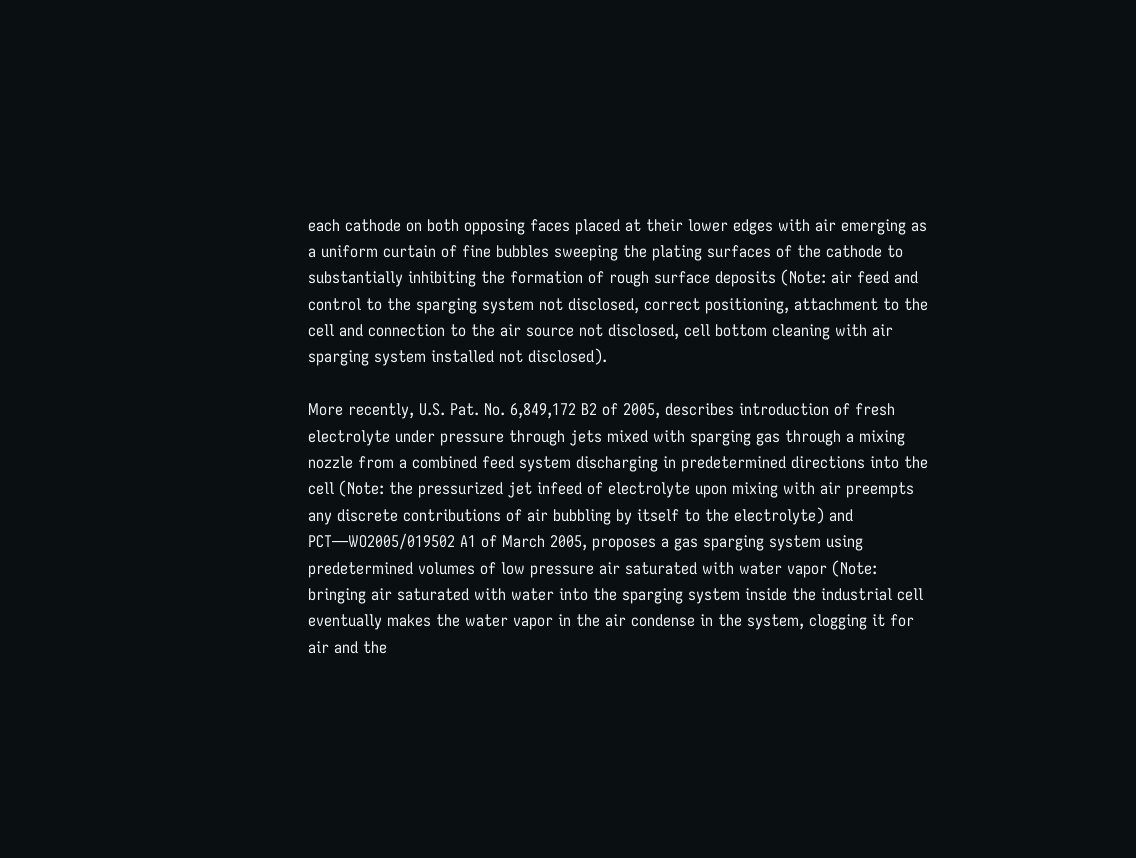each cathode on both opposing faces placed at their lower edges with air emerging as a uniform curtain of fine bubbles sweeping the plating surfaces of the cathode to substantially inhibiting the formation of rough surface deposits (Note: air feed and control to the sparging system not disclosed, correct positioning, attachment to the cell and connection to the air source not disclosed, cell bottom cleaning with air sparging system installed not disclosed).

More recently, U.S. Pat. No. 6,849,172 B2 of 2005, describes introduction of fresh electrolyte under pressure through jets mixed with sparging gas through a mixing nozzle from a combined feed system discharging in predetermined directions into the cell (Note: the pressurized jet infeed of electrolyte upon mixing with air preempts any discrete contributions of air bubbling by itself to the electrolyte) and PCT—WO2005/019502 A1 of March 2005, proposes a gas sparging system using predetermined volumes of low pressure air saturated with water vapor (Note: bringing air saturated with water into the sparging system inside the industrial cell eventually makes the water vapor in the air condense in the system, clogging it for air and the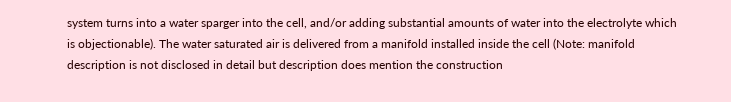system turns into a water sparger into the cell, and/or adding substantial amounts of water into the electrolyte which is objectionable). The water saturated air is delivered from a manifold installed inside the cell (Note: manifold description is not disclosed in detail but description does mention the construction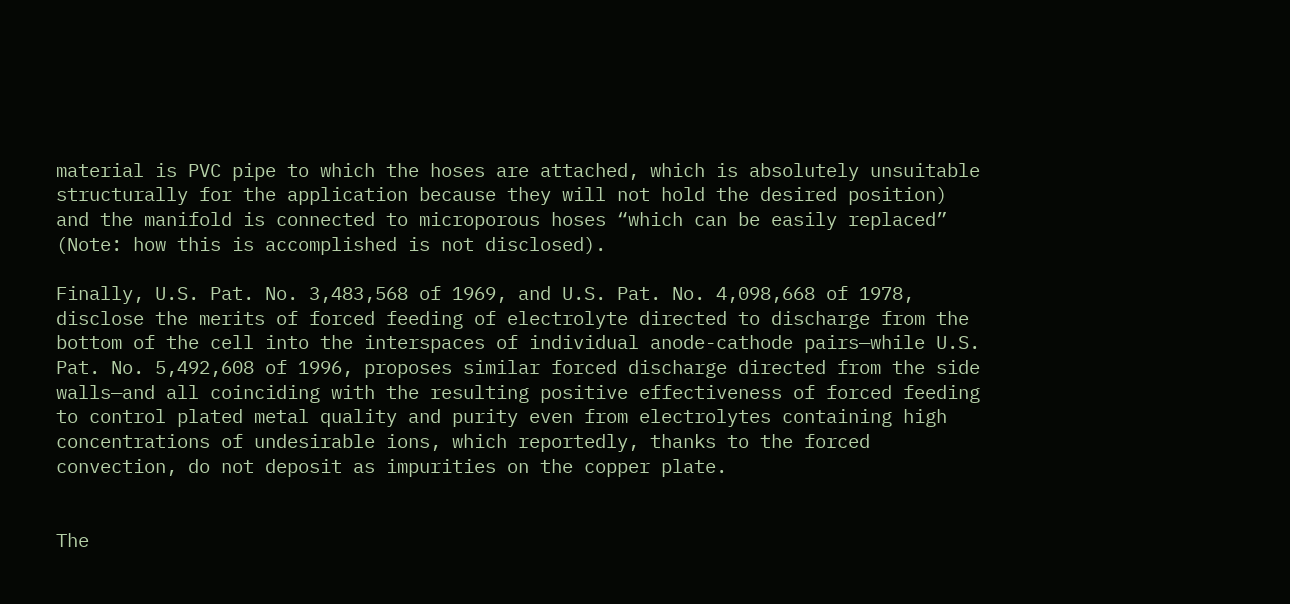material is PVC pipe to which the hoses are attached, which is absolutely unsuitable structurally for the application because they will not hold the desired position) and the manifold is connected to microporous hoses “which can be easily replaced” (Note: how this is accomplished is not disclosed).

Finally, U.S. Pat. No. 3,483,568 of 1969, and U.S. Pat. No. 4,098,668 of 1978, disclose the merits of forced feeding of electrolyte directed to discharge from the bottom of the cell into the interspaces of individual anode-cathode pairs—while U.S. Pat. No. 5,492,608 of 1996, proposes similar forced discharge directed from the side walls—and all coinciding with the resulting positive effectiveness of forced feeding to control plated metal quality and purity even from electrolytes containing high concentrations of undesirable ions, which reportedly, thanks to the forced convection, do not deposit as impurities on the copper plate.


The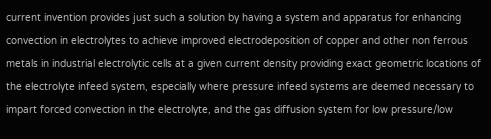current invention provides just such a solution by having a system and apparatus for enhancing convection in electrolytes to achieve improved electrodeposition of copper and other non ferrous metals in industrial electrolytic cells at a given current density providing exact geometric locations of the electrolyte infeed system, especially where pressure infeed systems are deemed necessary to impart forced convection in the electrolyte, and the gas diffusion system for low pressure/low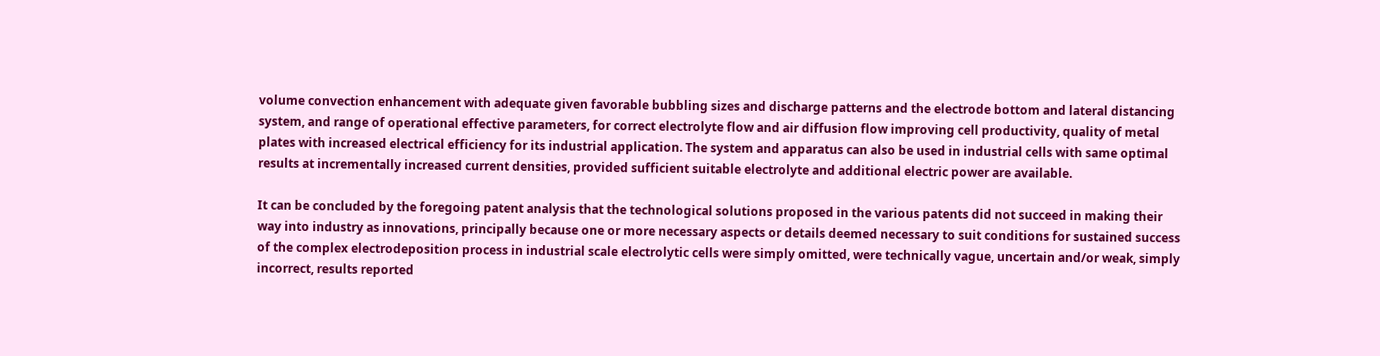volume convection enhancement with adequate given favorable bubbling sizes and discharge patterns and the electrode bottom and lateral distancing system, and range of operational effective parameters, for correct electrolyte flow and air diffusion flow improving cell productivity, quality of metal plates with increased electrical efficiency for its industrial application. The system and apparatus can also be used in industrial cells with same optimal results at incrementally increased current densities, provided sufficient suitable electrolyte and additional electric power are available.

It can be concluded by the foregoing patent analysis that the technological solutions proposed in the various patents did not succeed in making their way into industry as innovations, principally because one or more necessary aspects or details deemed necessary to suit conditions for sustained success of the complex electrodeposition process in industrial scale electrolytic cells were simply omitted, were technically vague, uncertain and/or weak, simply incorrect, results reported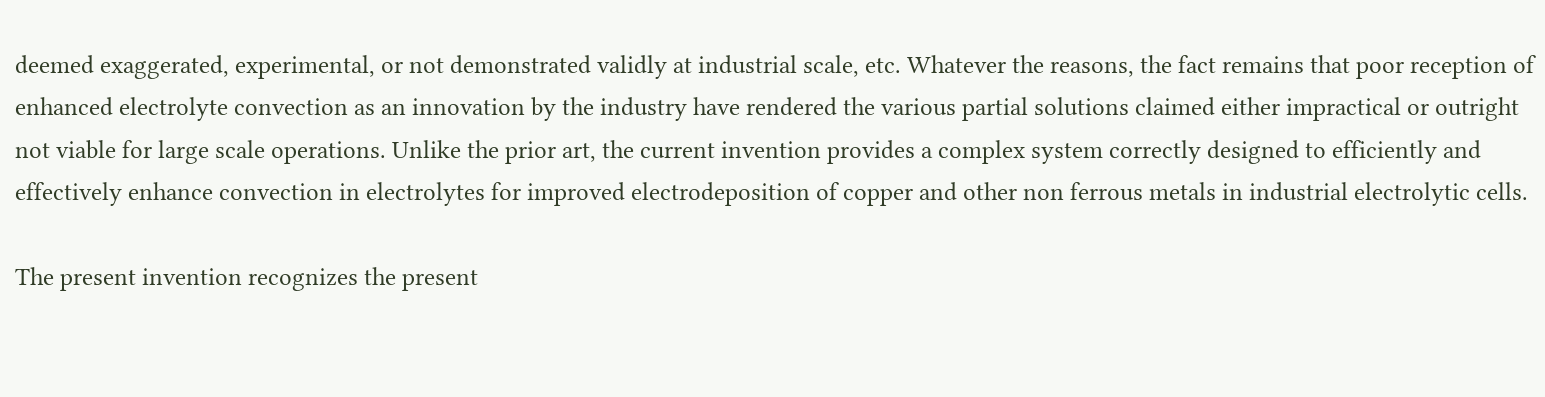deemed exaggerated, experimental, or not demonstrated validly at industrial scale, etc. Whatever the reasons, the fact remains that poor reception of enhanced electrolyte convection as an innovation by the industry have rendered the various partial solutions claimed either impractical or outright not viable for large scale operations. Unlike the prior art, the current invention provides a complex system correctly designed to efficiently and effectively enhance convection in electrolytes for improved electrodeposition of copper and other non ferrous metals in industrial electrolytic cells.

The present invention recognizes the present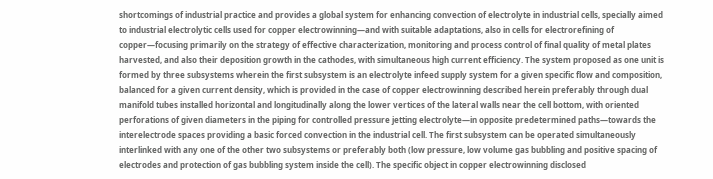shortcomings of industrial practice and provides a global system for enhancing convection of electrolyte in industrial cells, specially aimed to industrial electrolytic cells used for copper electrowinning—and with suitable adaptations, also in cells for electrorefining of copper—focusing primarily on the strategy of effective characterization, monitoring and process control of final quality of metal plates harvested, and also their deposition growth in the cathodes, with simultaneous high current efficiency. The system proposed as one unit is formed by three subsystems wherein the first subsystem is an electrolyte infeed supply system for a given specific flow and composition, balanced for a given current density, which is provided in the case of copper electrowinning described herein preferably through dual manifold tubes installed horizontal and longitudinally along the lower vertices of the lateral walls near the cell bottom, with oriented perforations of given diameters in the piping for controlled pressure jetting electrolyte—in opposite predetermined paths—towards the interelectrode spaces providing a basic forced convection in the industrial cell. The first subsystem can be operated simultaneously interlinked with any one of the other two subsystems or preferably both (low pressure, low volume gas bubbling and positive spacing of electrodes and protection of gas bubbling system inside the cell). The specific object in copper electrowinning disclosed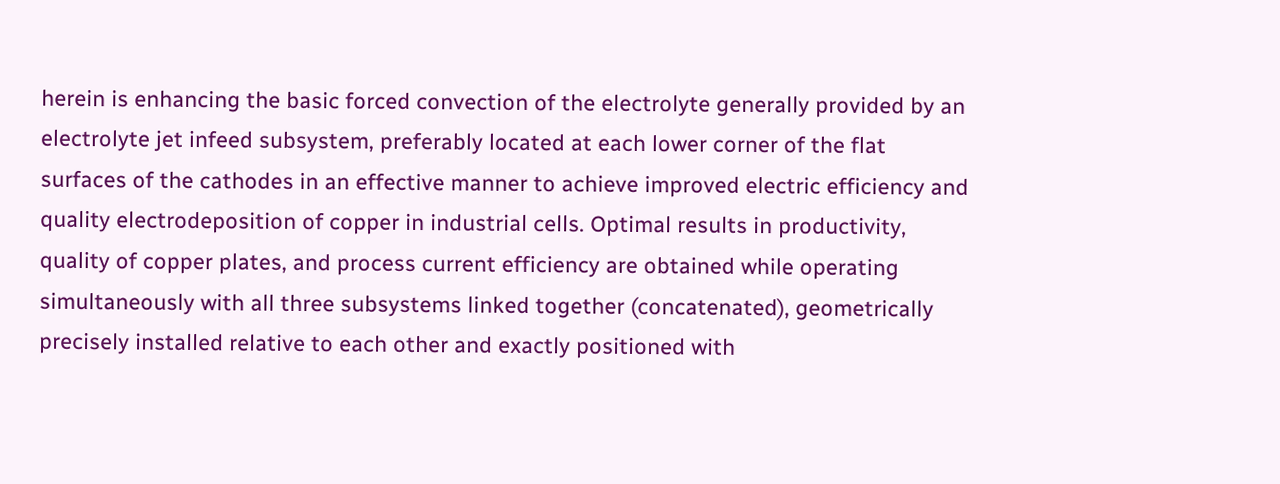herein is enhancing the basic forced convection of the electrolyte generally provided by an electrolyte jet infeed subsystem, preferably located at each lower corner of the flat surfaces of the cathodes in an effective manner to achieve improved electric efficiency and quality electrodeposition of copper in industrial cells. Optimal results in productivity, quality of copper plates, and process current efficiency are obtained while operating simultaneously with all three subsystems linked together (concatenated), geometrically precisely installed relative to each other and exactly positioned with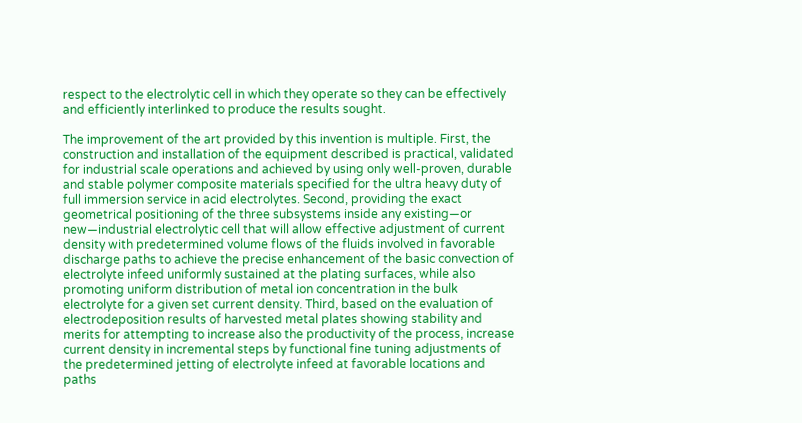respect to the electrolytic cell in which they operate so they can be effectively and efficiently interlinked to produce the results sought.

The improvement of the art provided by this invention is multiple. First, the construction and installation of the equipment described is practical, validated for industrial scale operations and achieved by using only well-proven, durable and stable polymer composite materials specified for the ultra heavy duty of full immersion service in acid electrolytes. Second, providing the exact geometrical positioning of the three subsystems inside any existing—or new—industrial electrolytic cell that will allow effective adjustment of current density with predetermined volume flows of the fluids involved in favorable discharge paths to achieve the precise enhancement of the basic convection of electrolyte infeed uniformly sustained at the plating surfaces, while also promoting uniform distribution of metal ion concentration in the bulk electrolyte for a given set current density. Third, based on the evaluation of electrodeposition results of harvested metal plates showing stability and merits for attempting to increase also the productivity of the process, increase current density in incremental steps by functional fine tuning adjustments of the predetermined jetting of electrolyte infeed at favorable locations and paths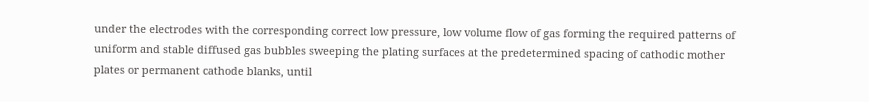under the electrodes with the corresponding correct low pressure, low volume flow of gas forming the required patterns of uniform and stable diffused gas bubbles sweeping the plating surfaces at the predetermined spacing of cathodic mother plates or permanent cathode blanks, until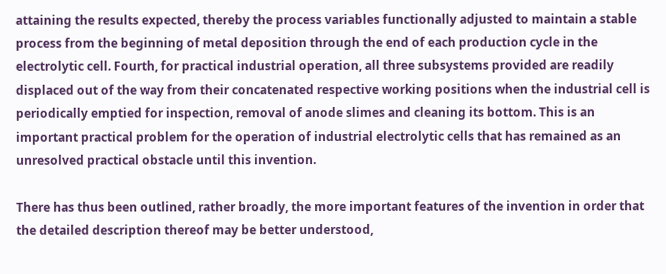attaining the results expected, thereby the process variables functionally adjusted to maintain a stable process from the beginning of metal deposition through the end of each production cycle in the electrolytic cell. Fourth, for practical industrial operation, all three subsystems provided are readily displaced out of the way from their concatenated respective working positions when the industrial cell is periodically emptied for inspection, removal of anode slimes and cleaning its bottom. This is an important practical problem for the operation of industrial electrolytic cells that has remained as an unresolved practical obstacle until this invention.

There has thus been outlined, rather broadly, the more important features of the invention in order that the detailed description thereof may be better understood,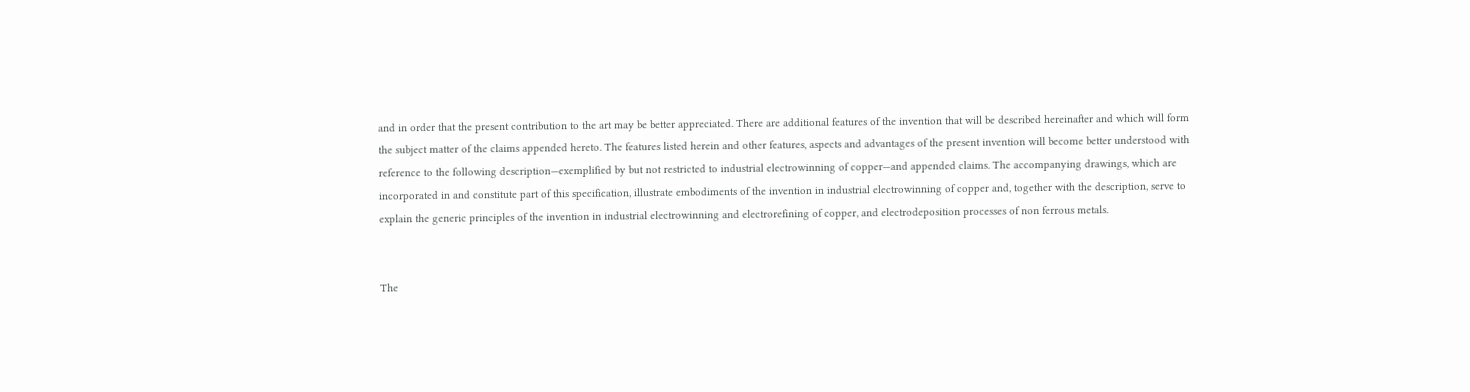and in order that the present contribution to the art may be better appreciated. There are additional features of the invention that will be described hereinafter and which will form the subject matter of the claims appended hereto. The features listed herein and other features, aspects and advantages of the present invention will become better understood with reference to the following description—exemplified by but not restricted to industrial electrowinning of copper—and appended claims. The accompanying drawings, which are incorporated in and constitute part of this specification, illustrate embodiments of the invention in industrial electrowinning of copper and, together with the description, serve to explain the generic principles of the invention in industrial electrowinning and electrorefining of copper, and electrodeposition processes of non ferrous metals.


The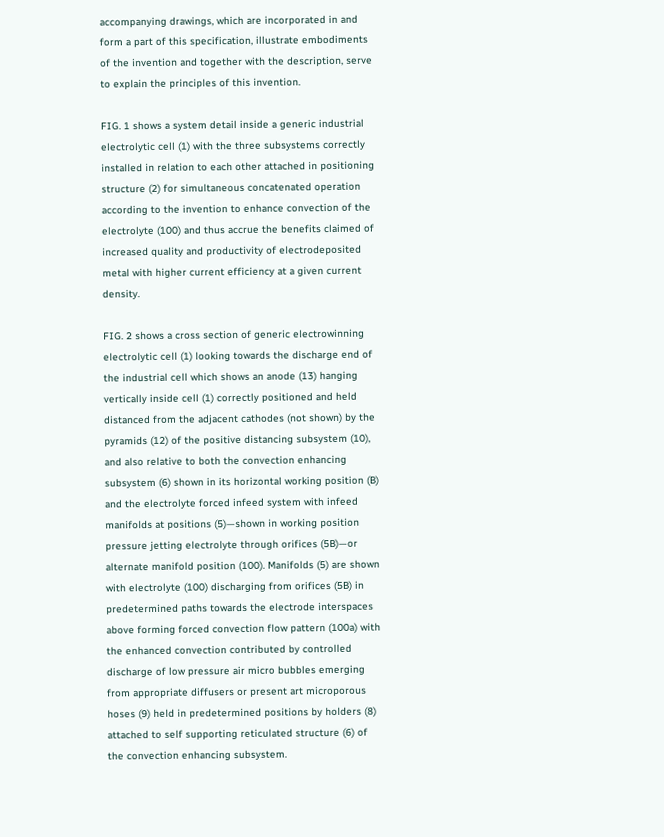accompanying drawings, which are incorporated in and form a part of this specification, illustrate embodiments of the invention and together with the description, serve to explain the principles of this invention.

FIG. 1 shows a system detail inside a generic industrial electrolytic cell (1) with the three subsystems correctly installed in relation to each other attached in positioning structure (2) for simultaneous concatenated operation according to the invention to enhance convection of the electrolyte (100) and thus accrue the benefits claimed of increased quality and productivity of electrodeposited metal with higher current efficiency at a given current density.

FIG. 2 shows a cross section of generic electrowinning electrolytic cell (1) looking towards the discharge end of the industrial cell which shows an anode (13) hanging vertically inside cell (1) correctly positioned and held distanced from the adjacent cathodes (not shown) by the pyramids (12) of the positive distancing subsystem (10), and also relative to both the convection enhancing subsystem (6) shown in its horizontal working position (B) and the electrolyte forced infeed system with infeed manifolds at positions (5)—shown in working position pressure jetting electrolyte through orifices (5B)—or alternate manifold position (100). Manifolds (5) are shown with electrolyte (100) discharging from orifices (5B) in predetermined paths towards the electrode interspaces above forming forced convection flow pattern (100a) with the enhanced convection contributed by controlled discharge of low pressure air micro bubbles emerging from appropriate diffusers or present art microporous hoses (9) held in predetermined positions by holders (8) attached to self supporting reticulated structure (6) of the convection enhancing subsystem.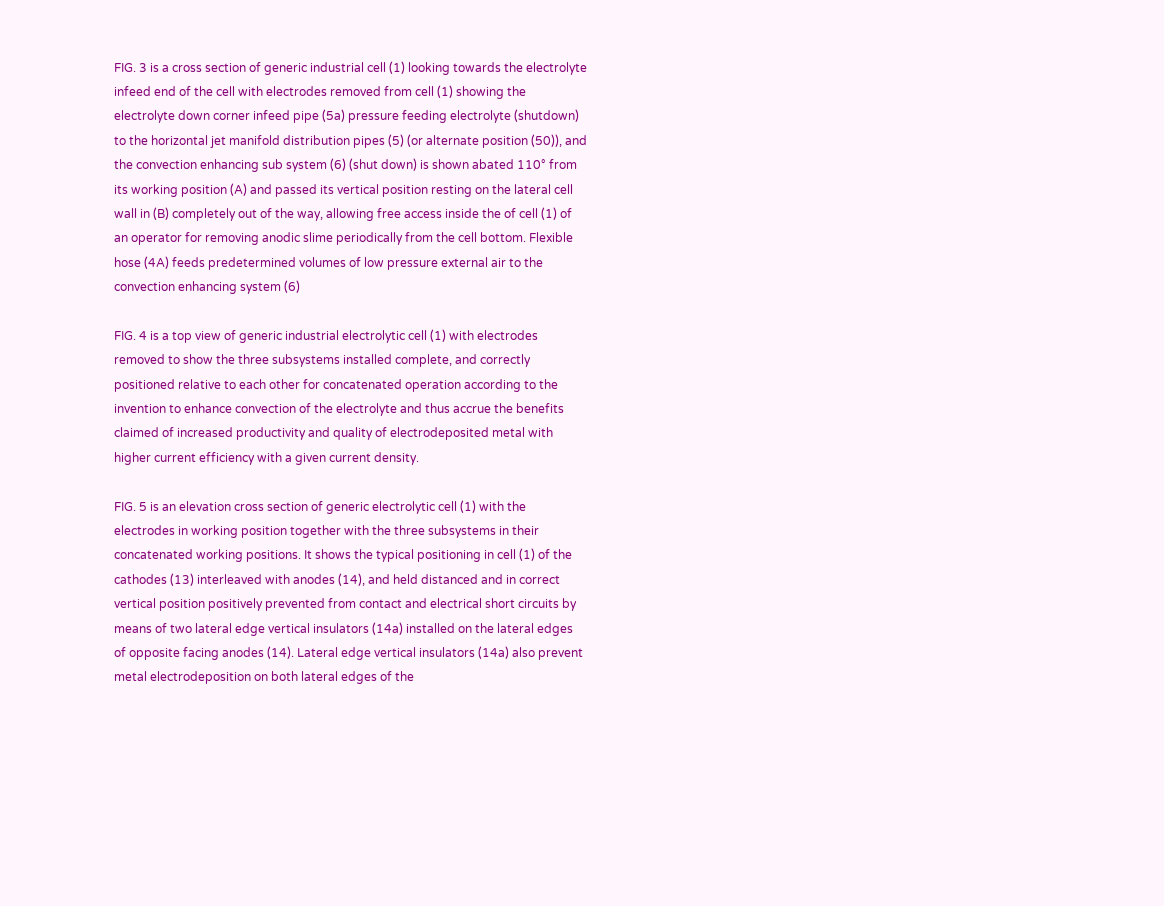FIG. 3 is a cross section of generic industrial cell (1) looking towards the electrolyte infeed end of the cell with electrodes removed from cell (1) showing the electrolyte down corner infeed pipe (5a) pressure feeding electrolyte (shutdown) to the horizontal jet manifold distribution pipes (5) (or alternate position (50)), and the convection enhancing sub system (6) (shut down) is shown abated 110° from its working position (A) and passed its vertical position resting on the lateral cell wall in (B) completely out of the way, allowing free access inside the of cell (1) of an operator for removing anodic slime periodically from the cell bottom. Flexible hose (4A) feeds predetermined volumes of low pressure external air to the convection enhancing system (6)

FIG. 4 is a top view of generic industrial electrolytic cell (1) with electrodes removed to show the three subsystems installed complete, and correctly positioned relative to each other for concatenated operation according to the invention to enhance convection of the electrolyte and thus accrue the benefits claimed of increased productivity and quality of electrodeposited metal with higher current efficiency with a given current density.

FIG. 5 is an elevation cross section of generic electrolytic cell (1) with the electrodes in working position together with the three subsystems in their concatenated working positions. It shows the typical positioning in cell (1) of the cathodes (13) interleaved with anodes (14), and held distanced and in correct vertical position positively prevented from contact and electrical short circuits by means of two lateral edge vertical insulators (14a) installed on the lateral edges of opposite facing anodes (14). Lateral edge vertical insulators (14a) also prevent metal electrodeposition on both lateral edges of the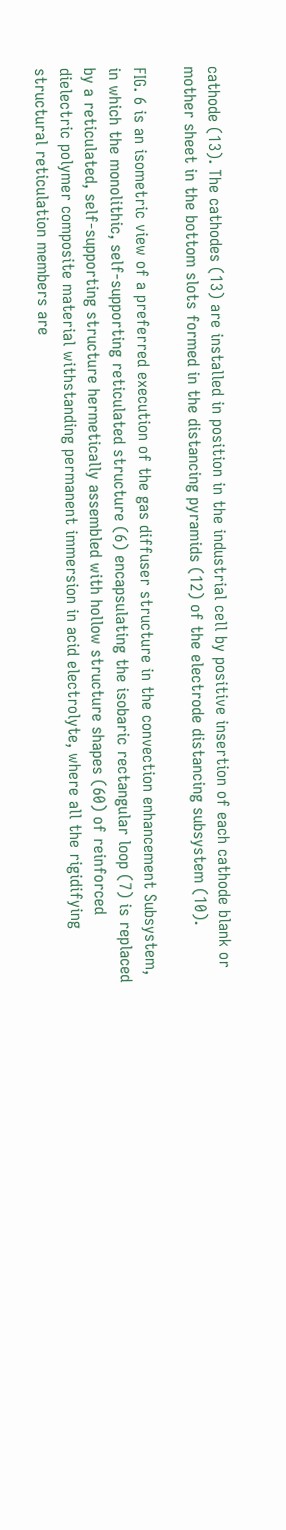cathode (13). The cathodes (13) are installed in position in the industrial cell by positive insertion of each cathode blank or mother sheet in the bottom slots formed in the distancing pyramids (12) of the electrode distancing subsystem (10).

FIG. 6 is an isometric view of a preferred execution of the gas diffuser structure in the convection enhancement Subsystem, in which the monolithic, self-supporting reticulated structure (6) encapsulating the isobaric rectangular loop (7) is replaced by a reticulated, self-supporting structure hermetically assembled with hollow structure shapes (60) of reinforced dielectric polymer composite material withstanding permanent immersion in acid electrolyte, where all the rigidifying structural reticulation members are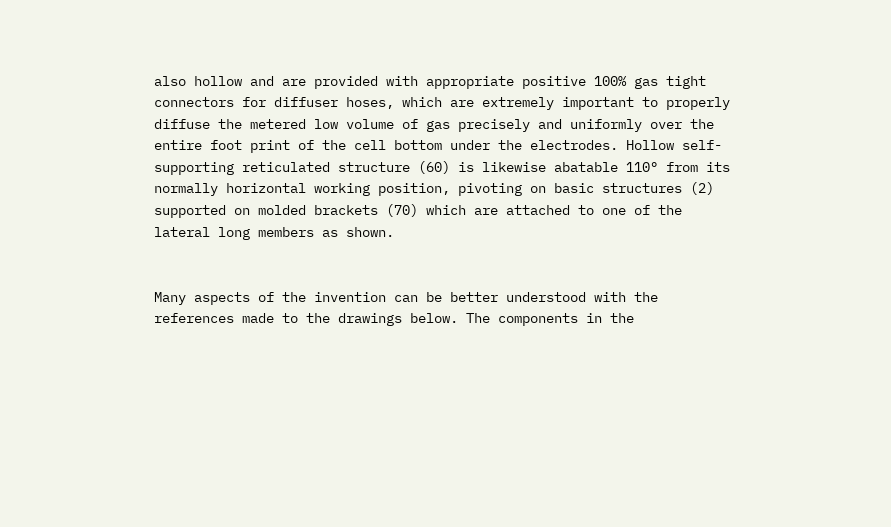also hollow and are provided with appropriate positive 100% gas tight connectors for diffuser hoses, which are extremely important to properly diffuse the metered low volume of gas precisely and uniformly over the entire foot print of the cell bottom under the electrodes. Hollow self-supporting reticulated structure (60) is likewise abatable 110° from its normally horizontal working position, pivoting on basic structures (2) supported on molded brackets (70) which are attached to one of the lateral long members as shown.


Many aspects of the invention can be better understood with the references made to the drawings below. The components in the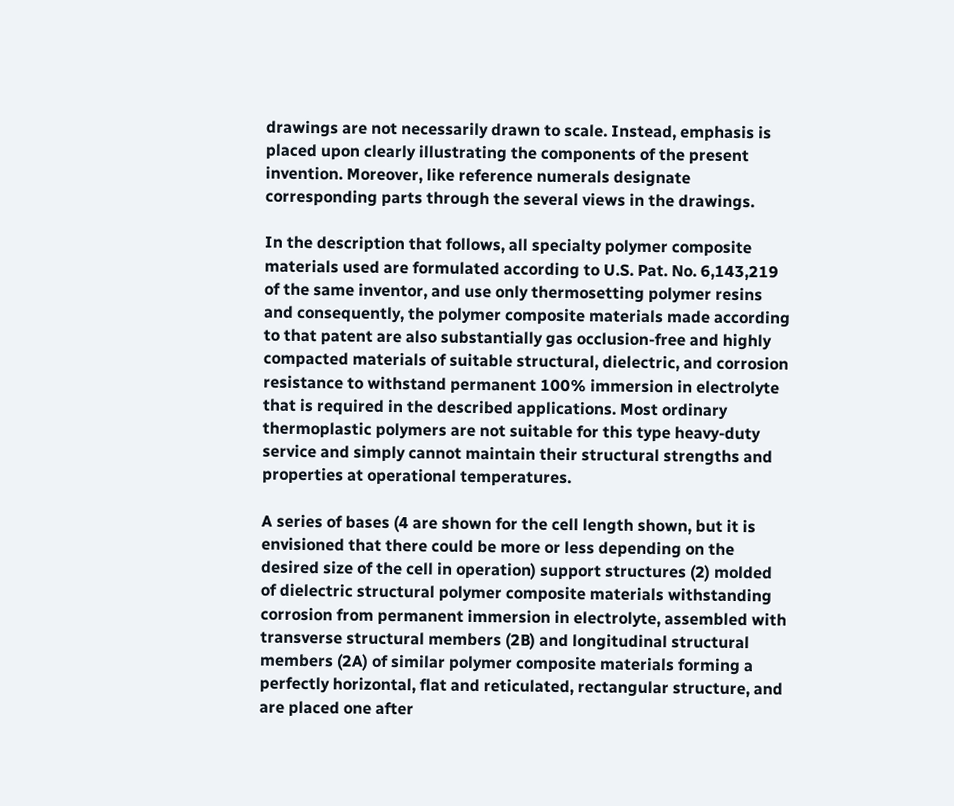drawings are not necessarily drawn to scale. Instead, emphasis is placed upon clearly illustrating the components of the present invention. Moreover, like reference numerals designate corresponding parts through the several views in the drawings.

In the description that follows, all specialty polymer composite materials used are formulated according to U.S. Pat. No. 6,143,219 of the same inventor, and use only thermosetting polymer resins and consequently, the polymer composite materials made according to that patent are also substantially gas occlusion-free and highly compacted materials of suitable structural, dielectric, and corrosion resistance to withstand permanent 100% immersion in electrolyte that is required in the described applications. Most ordinary thermoplastic polymers are not suitable for this type heavy-duty service and simply cannot maintain their structural strengths and properties at operational temperatures.

A series of bases (4 are shown for the cell length shown, but it is envisioned that there could be more or less depending on the desired size of the cell in operation) support structures (2) molded of dielectric structural polymer composite materials withstanding corrosion from permanent immersion in electrolyte, assembled with transverse structural members (2B) and longitudinal structural members (2A) of similar polymer composite materials forming a perfectly horizontal, flat and reticulated, rectangular structure, and are placed one after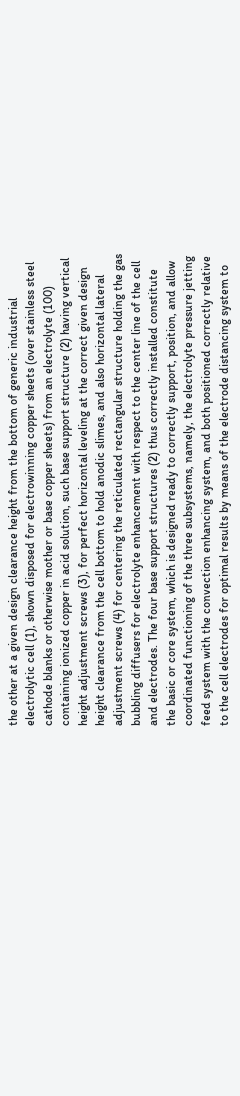the other at a given design clearance height from the bottom of generic industrial electrolytic cell (1), shown disposed for electrowinning copper sheets (over stainless steel cathode blanks or otherwise mother or base copper sheets) from an electrolyte (100) containing ionized copper in acid solution, such base support structure (2) having vertical height adjustment screws (3), for perfect horizontal leveling at the correct given design height clearance from the cell bottom to hold anodic slimes, and also horizontal lateral adjustment screws (4) for centering the reticulated rectangular structure holding the gas bubbling diffusers for electrolyte enhancement with respect to the center line of the cell and electrodes. The four base support structures (2) thus correctly installed constitute the basic or core system, which is designed ready to correctly support, position, and allow coordinated functioning of the three subsystems, namely, the electrolyte pressure jetting feed system with the convection enhancing system, and both positioned correctly relative to the cell electrodes for optimal results by means of the electrode distancing system to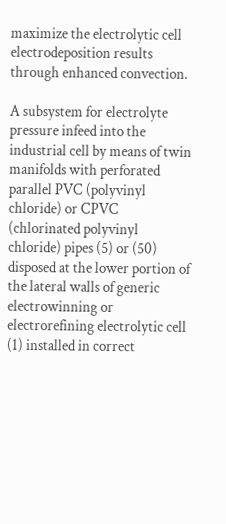maximize the electrolytic cell electrodeposition results through enhanced convection.

A subsystem for electrolyte pressure infeed into the industrial cell by means of twin manifolds with perforated parallel PVC (polyvinyl chloride) or CPVC (chlorinated polyvinyl chloride) pipes (5) or (50) disposed at the lower portion of the lateral walls of generic electrowinning or electrorefining electrolytic cell (1) installed in correct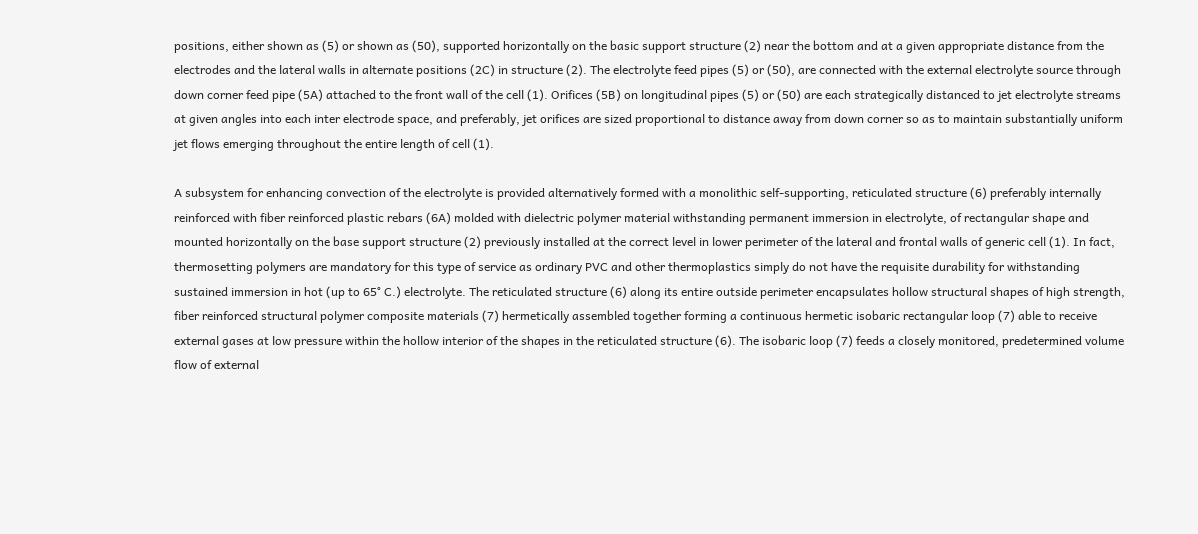positions, either shown as (5) or shown as (50), supported horizontally on the basic support structure (2) near the bottom and at a given appropriate distance from the electrodes and the lateral walls in alternate positions (2C) in structure (2). The electrolyte feed pipes (5) or (50), are connected with the external electrolyte source through down corner feed pipe (5A) attached to the front wall of the cell (1). Orifices (5B) on longitudinal pipes (5) or (50) are each strategically distanced to jet electrolyte streams at given angles into each inter electrode space, and preferably, jet orifices are sized proportional to distance away from down corner so as to maintain substantially uniform jet flows emerging throughout the entire length of cell (1).

A subsystem for enhancing convection of the electrolyte is provided alternatively formed with a monolithic self-supporting, reticulated structure (6) preferably internally reinforced with fiber reinforced plastic rebars (6A) molded with dielectric polymer material withstanding permanent immersion in electrolyte, of rectangular shape and mounted horizontally on the base support structure (2) previously installed at the correct level in lower perimeter of the lateral and frontal walls of generic cell (1). In fact, thermosetting polymers are mandatory for this type of service as ordinary PVC and other thermoplastics simply do not have the requisite durability for withstanding sustained immersion in hot (up to 65° C.) electrolyte. The reticulated structure (6) along its entire outside perimeter encapsulates hollow structural shapes of high strength, fiber reinforced structural polymer composite materials (7) hermetically assembled together forming a continuous hermetic isobaric rectangular loop (7) able to receive external gases at low pressure within the hollow interior of the shapes in the reticulated structure (6). The isobaric loop (7) feeds a closely monitored, predetermined volume flow of external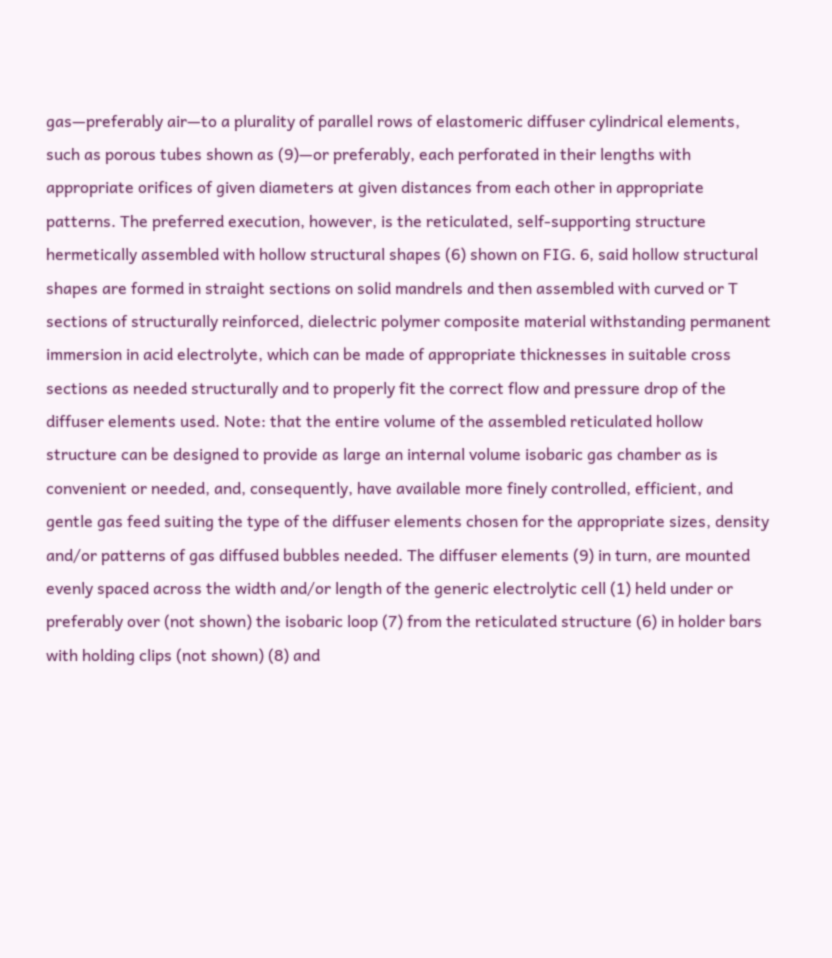gas—preferably air—to a plurality of parallel rows of elastomeric diffuser cylindrical elements, such as porous tubes shown as (9)—or preferably, each perforated in their lengths with appropriate orifices of given diameters at given distances from each other in appropriate patterns. The preferred execution, however, is the reticulated, self-supporting structure hermetically assembled with hollow structural shapes (6) shown on FIG. 6, said hollow structural shapes are formed in straight sections on solid mandrels and then assembled with curved or T sections of structurally reinforced, dielectric polymer composite material withstanding permanent immersion in acid electrolyte, which can be made of appropriate thicknesses in suitable cross sections as needed structurally and to properly fit the correct flow and pressure drop of the diffuser elements used. Note: that the entire volume of the assembled reticulated hollow structure can be designed to provide as large an internal volume isobaric gas chamber as is convenient or needed, and, consequently, have available more finely controlled, efficient, and gentle gas feed suiting the type of the diffuser elements chosen for the appropriate sizes, density and/or patterns of gas diffused bubbles needed. The diffuser elements (9) in turn, are mounted evenly spaced across the width and/or length of the generic electrolytic cell (1) held under or preferably over (not shown) the isobaric loop (7) from the reticulated structure (6) in holder bars with holding clips (not shown) (8) and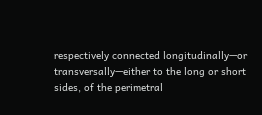respectively connected longitudinally—or transversally—either to the long or short sides, of the perimetral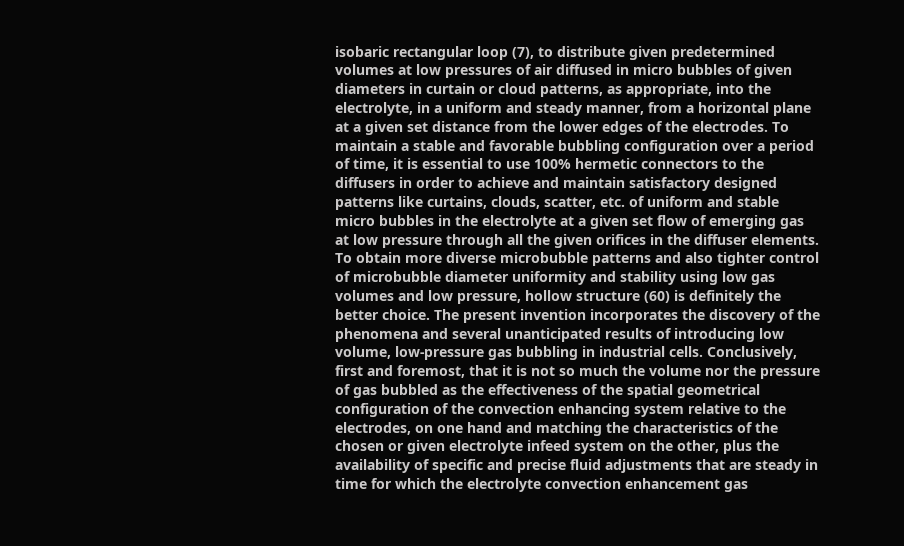isobaric rectangular loop (7), to distribute given predetermined volumes at low pressures of air diffused in micro bubbles of given diameters in curtain or cloud patterns, as appropriate, into the electrolyte, in a uniform and steady manner, from a horizontal plane at a given set distance from the lower edges of the electrodes. To maintain a stable and favorable bubbling configuration over a period of time, it is essential to use 100% hermetic connectors to the diffusers in order to achieve and maintain satisfactory designed patterns like curtains, clouds, scatter, etc. of uniform and stable micro bubbles in the electrolyte at a given set flow of emerging gas at low pressure through all the given orifices in the diffuser elements. To obtain more diverse microbubble patterns and also tighter control of microbubble diameter uniformity and stability using low gas volumes and low pressure, hollow structure (60) is definitely the better choice. The present invention incorporates the discovery of the phenomena and several unanticipated results of introducing low volume, low-pressure gas bubbling in industrial cells. Conclusively, first and foremost, that it is not so much the volume nor the pressure of gas bubbled as the effectiveness of the spatial geometrical configuration of the convection enhancing system relative to the electrodes, on one hand and matching the characteristics of the chosen or given electrolyte infeed system on the other, plus the availability of specific and precise fluid adjustments that are steady in time for which the electrolyte convection enhancement gas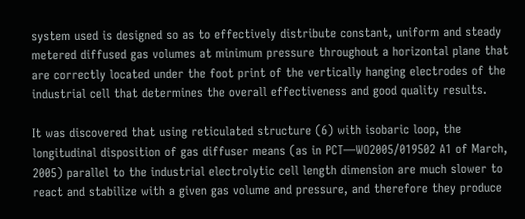system used is designed so as to effectively distribute constant, uniform and steady metered diffused gas volumes at minimum pressure throughout a horizontal plane that are correctly located under the foot print of the vertically hanging electrodes of the industrial cell that determines the overall effectiveness and good quality results.

It was discovered that using reticulated structure (6) with isobaric loop, the longitudinal disposition of gas diffuser means (as in PCT—WO2005/019502 A1 of March, 2005) parallel to the industrial electrolytic cell length dimension are much slower to react and stabilize with a given gas volume and pressure, and therefore they produce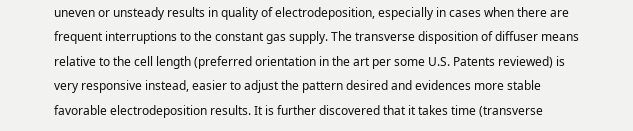uneven or unsteady results in quality of electrodeposition, especially in cases when there are frequent interruptions to the constant gas supply. The transverse disposition of diffuser means relative to the cell length (preferred orientation in the art per some U.S. Patents reviewed) is very responsive instead, easier to adjust the pattern desired and evidences more stable favorable electrodeposition results. It is further discovered that it takes time (transverse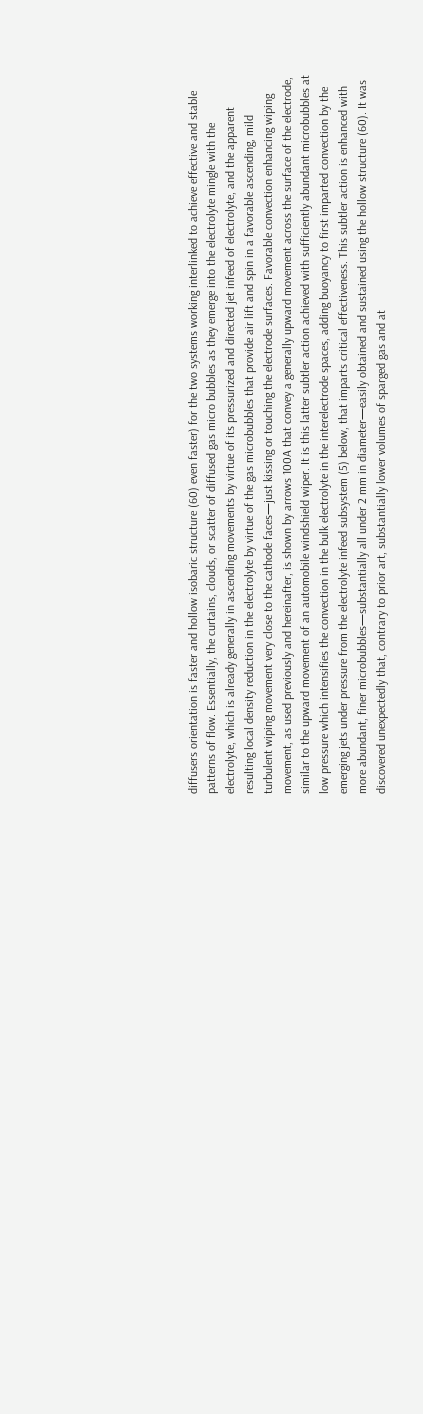diffusers orientation is faster and hollow isobaric structure (60) even faster) for the two systems working interlinked to achieve effective and stable patterns of flow. Essentially, the curtains, clouds, or scatter of diffused gas micro bubbles as they emerge into the electrolyte mingle with the electrolyte, which is already generally in ascending movements by virtue of its pressurized and directed jet infeed of electrolyte, and the apparent resulting local density reduction in the electrolyte by virtue of the gas microbubbles that provide air lift and spin in a favorable ascending, mild turbulent wiping movement very close to the cathode faces—just kissing or touching the electrode surfaces. Favorable convection enhancing wiping movement, as used previously and hereinafter, is shown by arrows 100A that convey a generally upward movement across the surface of the electrode, similar to the upward movement of an automobile windshield wiper. It is this latter subtler action achieved with sufficiently abundant microbubbles at low pressure which intensifies the convection in the bulk electrolyte in the interelectrode spaces, adding buoyancy to first imparted convection by the emerging jets under pressure from the electrolyte infeed subsystem (5) below, that imparts critical effectiveness. This subtler action is enhanced with more abundant, finer microbubbles—substantially all under 2 mm in diameter—easily obtained and sustained using the hollow structure (60). It was discovered unexpectedly that, contrary to prior art, substantially lower volumes of sparged gas and at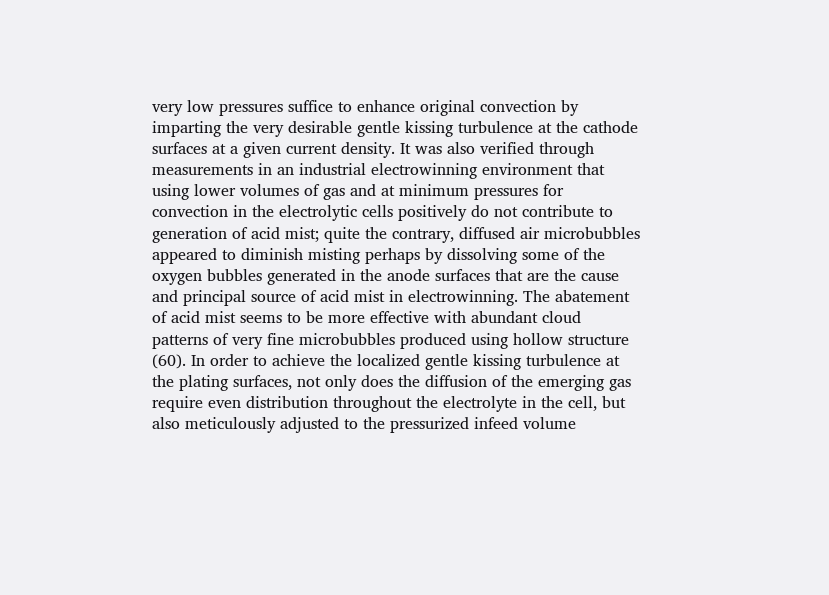very low pressures suffice to enhance original convection by imparting the very desirable gentle kissing turbulence at the cathode surfaces at a given current density. It was also verified through measurements in an industrial electrowinning environment that using lower volumes of gas and at minimum pressures for convection in the electrolytic cells positively do not contribute to generation of acid mist; quite the contrary, diffused air microbubbles appeared to diminish misting perhaps by dissolving some of the oxygen bubbles generated in the anode surfaces that are the cause and principal source of acid mist in electrowinning. The abatement of acid mist seems to be more effective with abundant cloud patterns of very fine microbubbles produced using hollow structure (60). In order to achieve the localized gentle kissing turbulence at the plating surfaces, not only does the diffusion of the emerging gas require even distribution throughout the electrolyte in the cell, but also meticulously adjusted to the pressurized infeed volume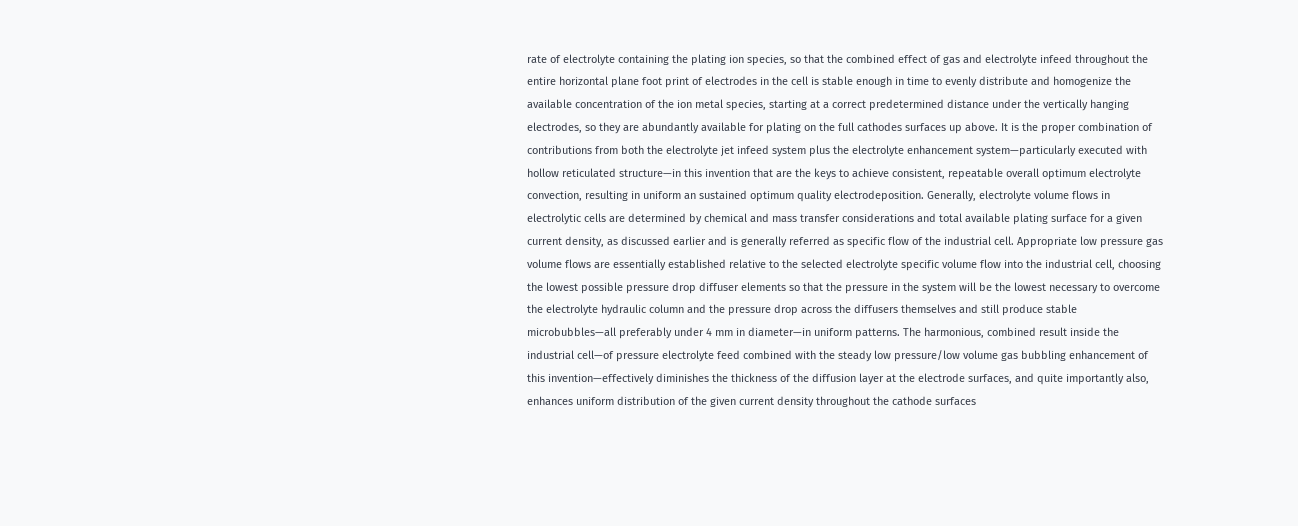rate of electrolyte containing the plating ion species, so that the combined effect of gas and electrolyte infeed throughout the entire horizontal plane foot print of electrodes in the cell is stable enough in time to evenly distribute and homogenize the available concentration of the ion metal species, starting at a correct predetermined distance under the vertically hanging electrodes, so they are abundantly available for plating on the full cathodes surfaces up above. It is the proper combination of contributions from both the electrolyte jet infeed system plus the electrolyte enhancement system—particularly executed with hollow reticulated structure—in this invention that are the keys to achieve consistent, repeatable overall optimum electrolyte convection, resulting in uniform an sustained optimum quality electrodeposition. Generally, electrolyte volume flows in electrolytic cells are determined by chemical and mass transfer considerations and total available plating surface for a given current density, as discussed earlier and is generally referred as specific flow of the industrial cell. Appropriate low pressure gas volume flows are essentially established relative to the selected electrolyte specific volume flow into the industrial cell, choosing the lowest possible pressure drop diffuser elements so that the pressure in the system will be the lowest necessary to overcome the electrolyte hydraulic column and the pressure drop across the diffusers themselves and still produce stable microbubbles—all preferably under 4 mm in diameter—in uniform patterns. The harmonious, combined result inside the industrial cell—of pressure electrolyte feed combined with the steady low pressure/low volume gas bubbling enhancement of this invention—effectively diminishes the thickness of the diffusion layer at the electrode surfaces, and quite importantly also, enhances uniform distribution of the given current density throughout the cathode surfaces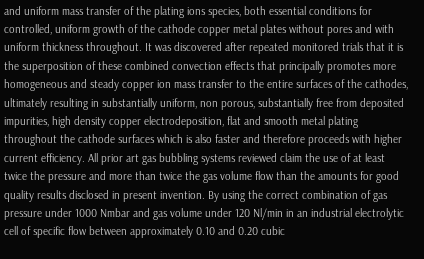and uniform mass transfer of the plating ions species, both essential conditions for controlled, uniform growth of the cathode copper metal plates without pores and with uniform thickness throughout. It was discovered after repeated monitored trials that it is the superposition of these combined convection effects that principally promotes more homogeneous and steady copper ion mass transfer to the entire surfaces of the cathodes, ultimately resulting in substantially uniform, non porous, substantially free from deposited impurities, high density copper electrodeposition, flat and smooth metal plating throughout the cathode surfaces which is also faster and therefore proceeds with higher current efficiency. All prior art gas bubbling systems reviewed claim the use of at least twice the pressure and more than twice the gas volume flow than the amounts for good quality results disclosed in present invention. By using the correct combination of gas pressure under 1000 Nmbar and gas volume under 120 Nl/min in an industrial electrolytic cell of specific flow between approximately 0.10 and 0.20 cubic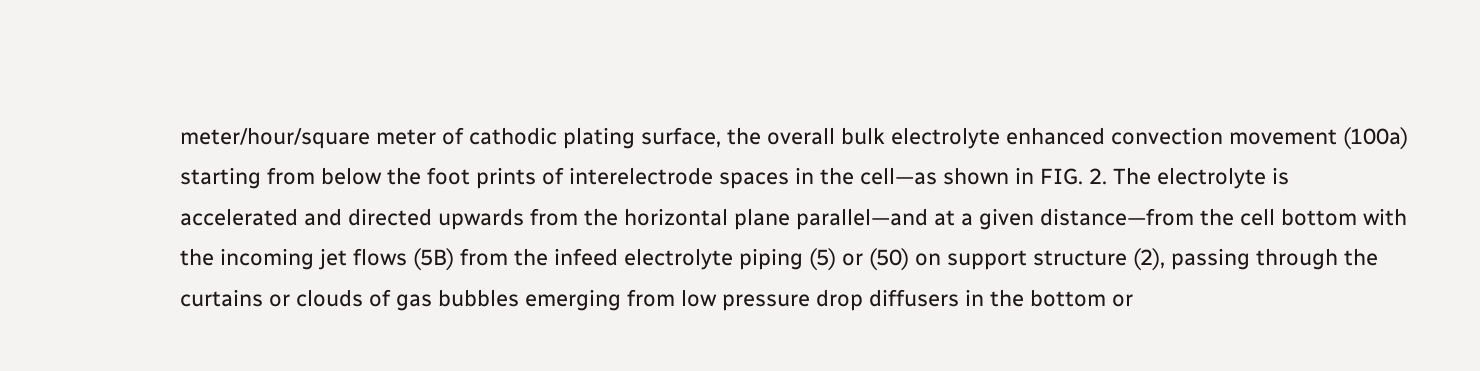meter/hour/square meter of cathodic plating surface, the overall bulk electrolyte enhanced convection movement (100a) starting from below the foot prints of interelectrode spaces in the cell—as shown in FIG. 2. The electrolyte is accelerated and directed upwards from the horizontal plane parallel—and at a given distance—from the cell bottom with the incoming jet flows (5B) from the infeed electrolyte piping (5) or (50) on support structure (2), passing through the curtains or clouds of gas bubbles emerging from low pressure drop diffusers in the bottom or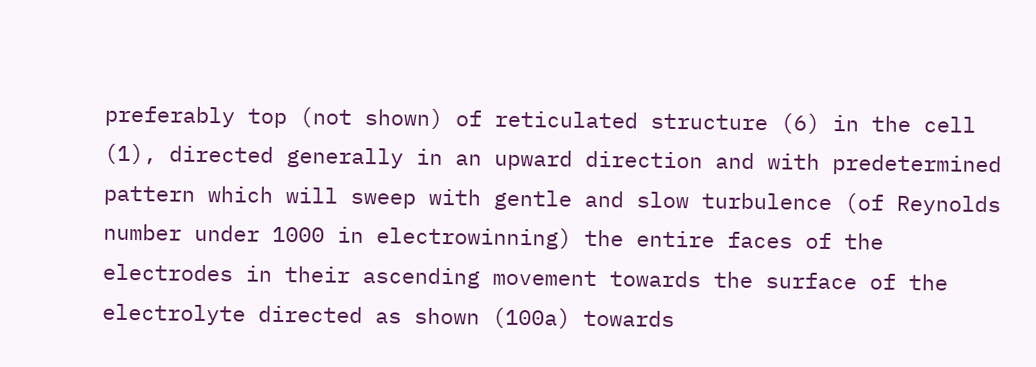preferably top (not shown) of reticulated structure (6) in the cell (1), directed generally in an upward direction and with predetermined pattern which will sweep with gentle and slow turbulence (of Reynolds number under 1000 in electrowinning) the entire faces of the electrodes in their ascending movement towards the surface of the electrolyte directed as shown (100a) towards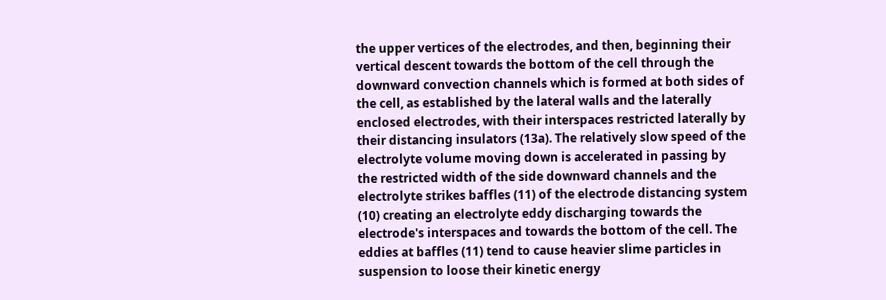the upper vertices of the electrodes, and then, beginning their vertical descent towards the bottom of the cell through the downward convection channels which is formed at both sides of the cell, as established by the lateral walls and the laterally enclosed electrodes, with their interspaces restricted laterally by their distancing insulators (13a). The relatively slow speed of the electrolyte volume moving down is accelerated in passing by the restricted width of the side downward channels and the electrolyte strikes baffles (11) of the electrode distancing system (10) creating an electrolyte eddy discharging towards the electrode's interspaces and towards the bottom of the cell. The eddies at baffles (11) tend to cause heavier slime particles in suspension to loose their kinetic energy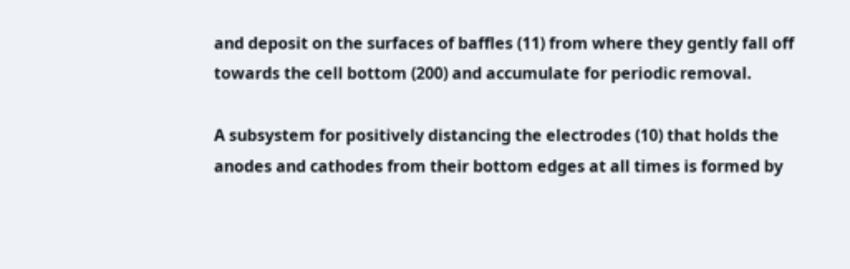and deposit on the surfaces of baffles (11) from where they gently fall off towards the cell bottom (200) and accumulate for periodic removal.

A subsystem for positively distancing the electrodes (10) that holds the anodes and cathodes from their bottom edges at all times is formed by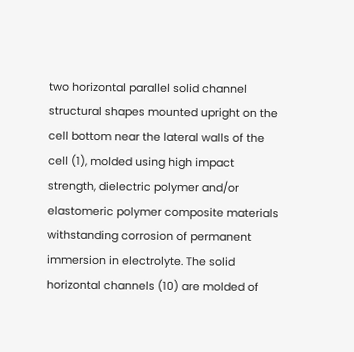two horizontal parallel solid channel structural shapes mounted upright on the cell bottom near the lateral walls of the cell (1), molded using high impact strength, dielectric polymer and/or elastomeric polymer composite materials withstanding corrosion of permanent immersion in electrolyte. The solid horizontal channels (10) are molded of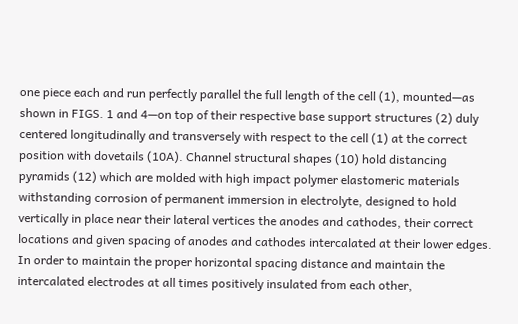one piece each and run perfectly parallel the full length of the cell (1), mounted—as shown in FIGS. 1 and 4—on top of their respective base support structures (2) duly centered longitudinally and transversely with respect to the cell (1) at the correct position with dovetails (10A). Channel structural shapes (10) hold distancing pyramids (12) which are molded with high impact polymer elastomeric materials withstanding corrosion of permanent immersion in electrolyte, designed to hold vertically in place near their lateral vertices the anodes and cathodes, their correct locations and given spacing of anodes and cathodes intercalated at their lower edges. In order to maintain the proper horizontal spacing distance and maintain the intercalated electrodes at all times positively insulated from each other,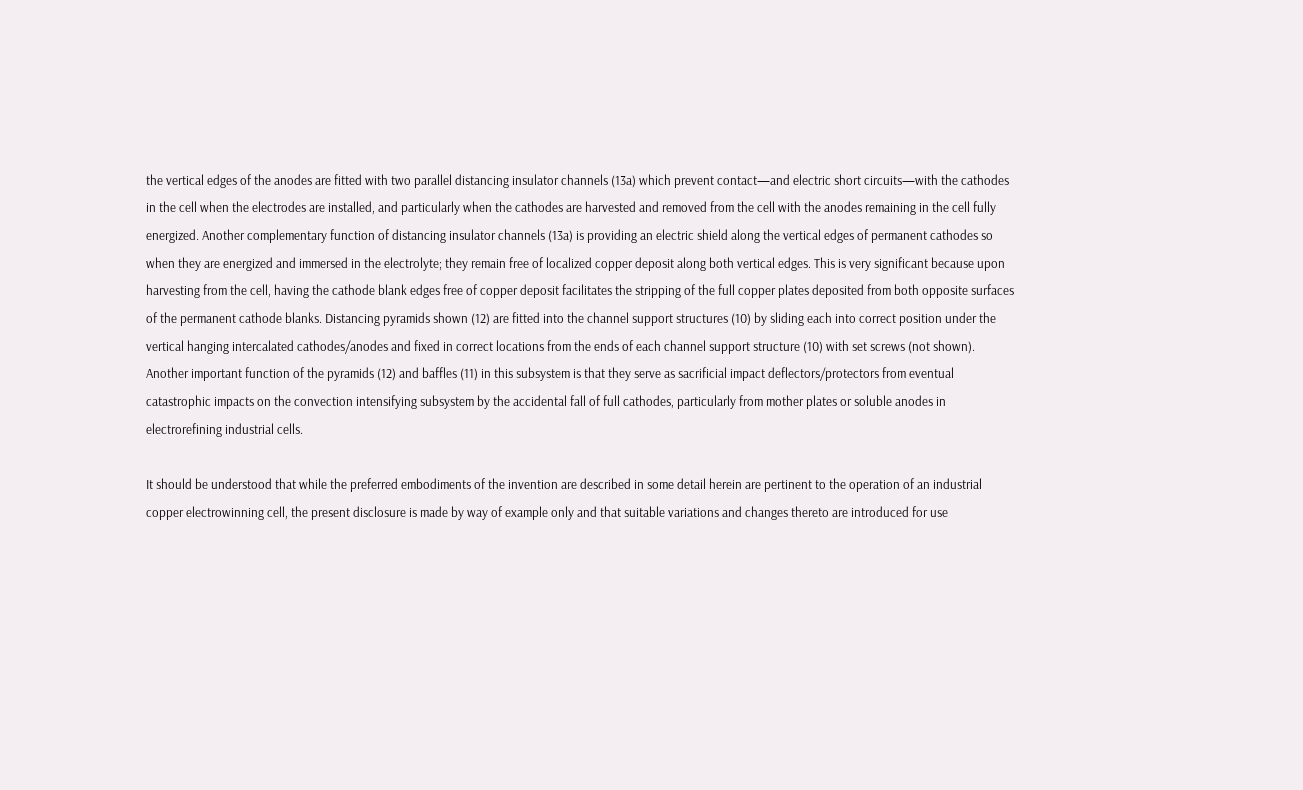the vertical edges of the anodes are fitted with two parallel distancing insulator channels (13a) which prevent contact—and electric short circuits—with the cathodes in the cell when the electrodes are installed, and particularly when the cathodes are harvested and removed from the cell with the anodes remaining in the cell fully energized. Another complementary function of distancing insulator channels (13a) is providing an electric shield along the vertical edges of permanent cathodes so when they are energized and immersed in the electrolyte; they remain free of localized copper deposit along both vertical edges. This is very significant because upon harvesting from the cell, having the cathode blank edges free of copper deposit facilitates the stripping of the full copper plates deposited from both opposite surfaces of the permanent cathode blanks. Distancing pyramids shown (12) are fitted into the channel support structures (10) by sliding each into correct position under the vertical hanging intercalated cathodes/anodes and fixed in correct locations from the ends of each channel support structure (10) with set screws (not shown). Another important function of the pyramids (12) and baffles (11) in this subsystem is that they serve as sacrificial impact deflectors/protectors from eventual catastrophic impacts on the convection intensifying subsystem by the accidental fall of full cathodes, particularly from mother plates or soluble anodes in electrorefining industrial cells.

It should be understood that while the preferred embodiments of the invention are described in some detail herein are pertinent to the operation of an industrial copper electrowinning cell, the present disclosure is made by way of example only and that suitable variations and changes thereto are introduced for use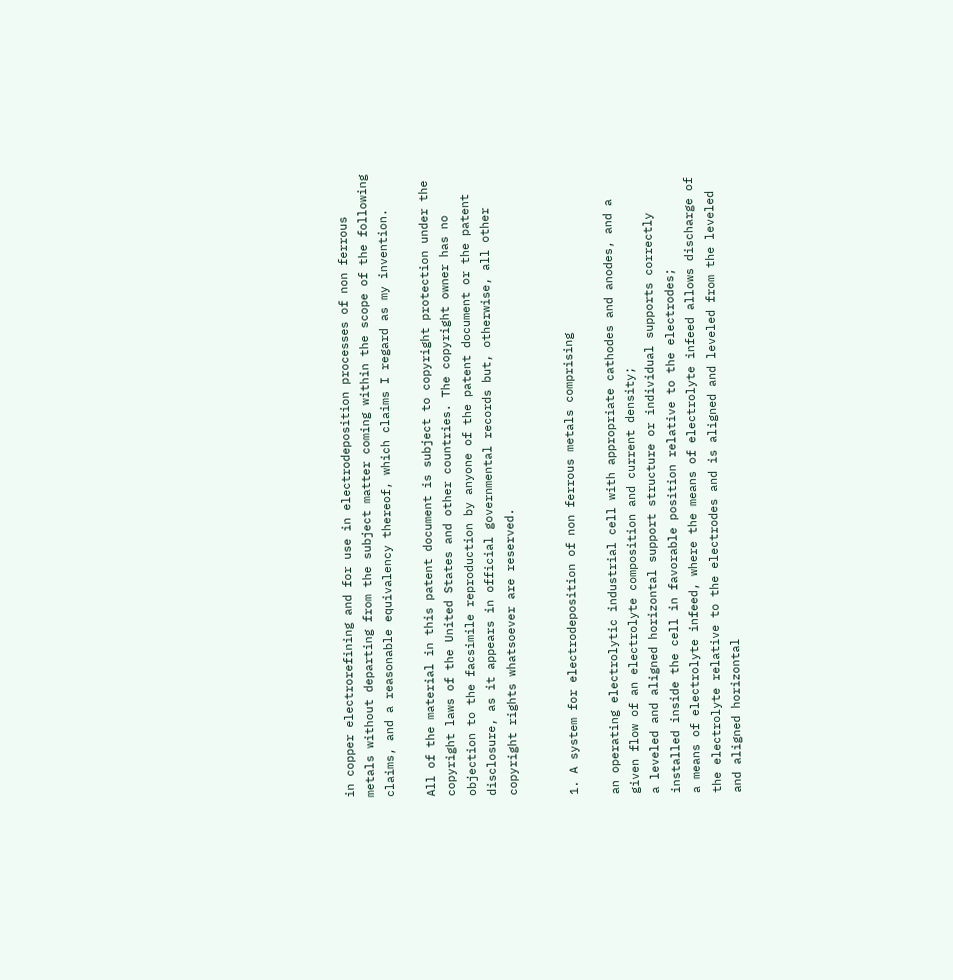in copper electrorefining and for use in electrodeposition processes of non ferrous metals without departing from the subject matter coming within the scope of the following claims, and a reasonable equivalency thereof, which claims I regard as my invention.

All of the material in this patent document is subject to copyright protection under the copyright laws of the United States and other countries. The copyright owner has no objection to the facsimile reproduction by anyone of the patent document or the patent disclosure, as it appears in official governmental records but, otherwise, all other copyright rights whatsoever are reserved.


1. A system for electrodeposition of non ferrous metals comprising

an operating electrolytic industrial cell with appropriate cathodes and anodes, and a given flow of an electrolyte composition and current density;
a leveled and aligned horizontal support structure or individual supports correctly installed inside the cell in favorable position relative to the electrodes;
a means of electrolyte infeed, where the means of electrolyte infeed allows discharge of the electrolyte relative to the electrodes and is aligned and leveled from the leveled and aligned horizontal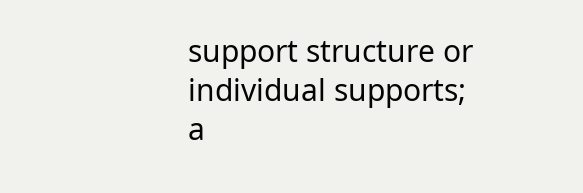support structure or individual supports;
a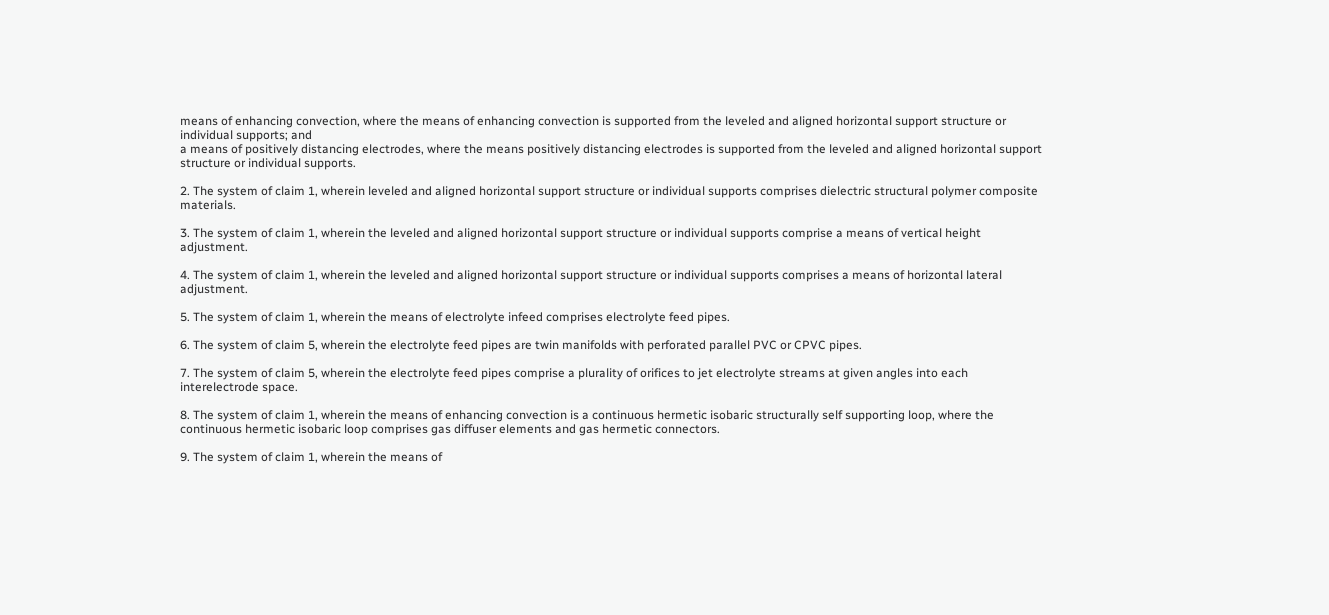means of enhancing convection, where the means of enhancing convection is supported from the leveled and aligned horizontal support structure or individual supports; and
a means of positively distancing electrodes, where the means positively distancing electrodes is supported from the leveled and aligned horizontal support structure or individual supports.

2. The system of claim 1, wherein leveled and aligned horizontal support structure or individual supports comprises dielectric structural polymer composite materials.

3. The system of claim 1, wherein the leveled and aligned horizontal support structure or individual supports comprise a means of vertical height adjustment.

4. The system of claim 1, wherein the leveled and aligned horizontal support structure or individual supports comprises a means of horizontal lateral adjustment.

5. The system of claim 1, wherein the means of electrolyte infeed comprises electrolyte feed pipes.

6. The system of claim 5, wherein the electrolyte feed pipes are twin manifolds with perforated parallel PVC or CPVC pipes.

7. The system of claim 5, wherein the electrolyte feed pipes comprise a plurality of orifices to jet electrolyte streams at given angles into each interelectrode space.

8. The system of claim 1, wherein the means of enhancing convection is a continuous hermetic isobaric structurally self supporting loop, where the continuous hermetic isobaric loop comprises gas diffuser elements and gas hermetic connectors.

9. The system of claim 1, wherein the means of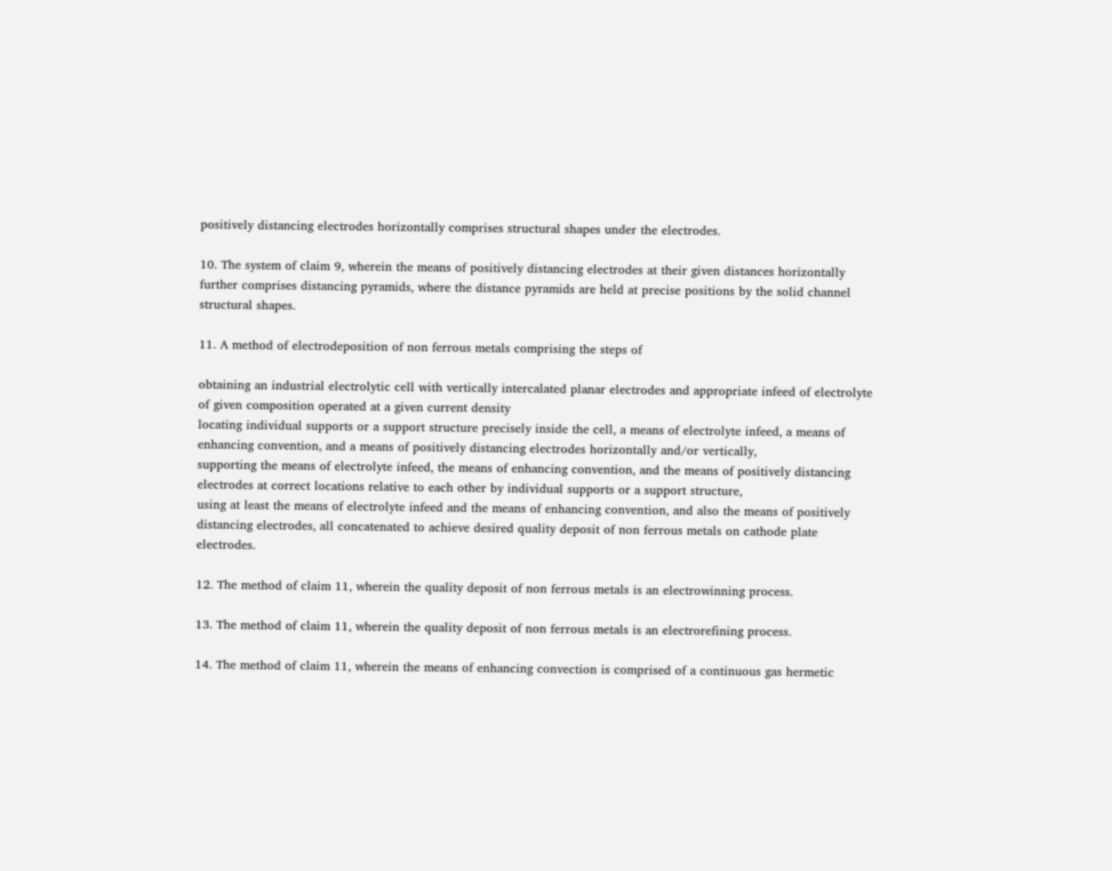positively distancing electrodes horizontally comprises structural shapes under the electrodes.

10. The system of claim 9, wherein the means of positively distancing electrodes at their given distances horizontally further comprises distancing pyramids, where the distance pyramids are held at precise positions by the solid channel structural shapes.

11. A method of electrodeposition of non ferrous metals comprising the steps of

obtaining an industrial electrolytic cell with vertically intercalated planar electrodes and appropriate infeed of electrolyte of given composition operated at a given current density
locating individual supports or a support structure precisely inside the cell, a means of electrolyte infeed, a means of enhancing convention, and a means of positively distancing electrodes horizontally and/or vertically,
supporting the means of electrolyte infeed, the means of enhancing convention, and the means of positively distancing electrodes at correct locations relative to each other by individual supports or a support structure,
using at least the means of electrolyte infeed and the means of enhancing convention, and also the means of positively distancing electrodes, all concatenated to achieve desired quality deposit of non ferrous metals on cathode plate electrodes.

12. The method of claim 11, wherein the quality deposit of non ferrous metals is an electrowinning process.

13. The method of claim 11, wherein the quality deposit of non ferrous metals is an electrorefining process.

14. The method of claim 11, wherein the means of enhancing convection is comprised of a continuous gas hermetic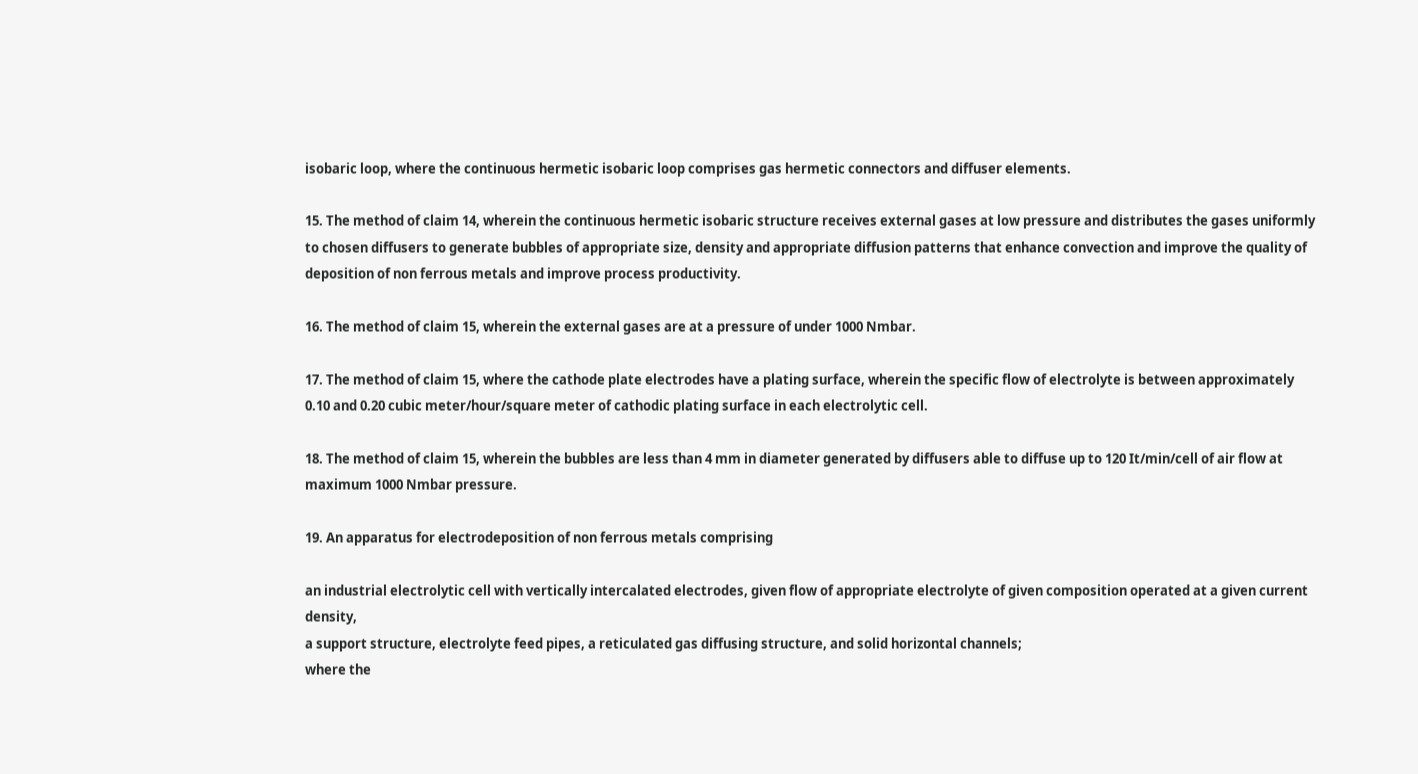isobaric loop, where the continuous hermetic isobaric loop comprises gas hermetic connectors and diffuser elements.

15. The method of claim 14, wherein the continuous hermetic isobaric structure receives external gases at low pressure and distributes the gases uniformly to chosen diffusers to generate bubbles of appropriate size, density and appropriate diffusion patterns that enhance convection and improve the quality of deposition of non ferrous metals and improve process productivity.

16. The method of claim 15, wherein the external gases are at a pressure of under 1000 Nmbar.

17. The method of claim 15, where the cathode plate electrodes have a plating surface, wherein the specific flow of electrolyte is between approximately 0.10 and 0.20 cubic meter/hour/square meter of cathodic plating surface in each electrolytic cell.

18. The method of claim 15, wherein the bubbles are less than 4 mm in diameter generated by diffusers able to diffuse up to 120 It/min/cell of air flow at maximum 1000 Nmbar pressure.

19. An apparatus for electrodeposition of non ferrous metals comprising

an industrial electrolytic cell with vertically intercalated electrodes, given flow of appropriate electrolyte of given composition operated at a given current density,
a support structure, electrolyte feed pipes, a reticulated gas diffusing structure, and solid horizontal channels;
where the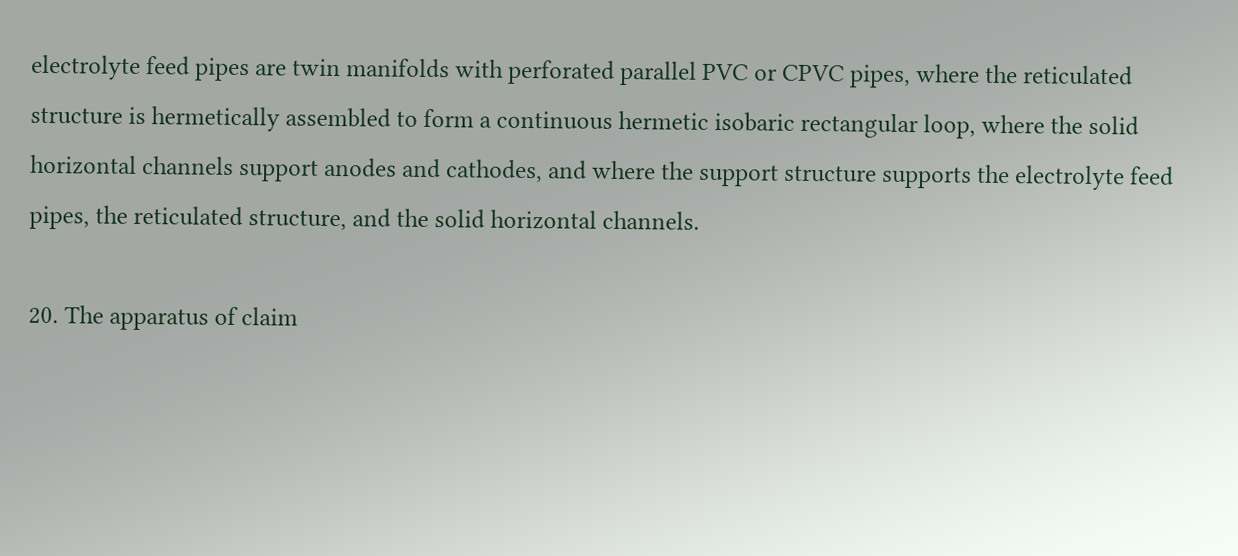electrolyte feed pipes are twin manifolds with perforated parallel PVC or CPVC pipes, where the reticulated structure is hermetically assembled to form a continuous hermetic isobaric rectangular loop, where the solid horizontal channels support anodes and cathodes, and where the support structure supports the electrolyte feed pipes, the reticulated structure, and the solid horizontal channels.

20. The apparatus of claim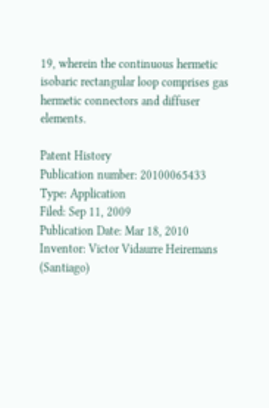19, wherein the continuous hermetic isobaric rectangular loop comprises gas hermetic connectors and diffuser elements.

Patent History
Publication number: 20100065433
Type: Application
Filed: Sep 11, 2009
Publication Date: Mar 18, 2010
Inventor: Victor Vidaurre Heiremans (Santiago)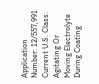Application Number: 12/557,991
Current U.S. Class: Agitating Or Moving Electrolyte During Coating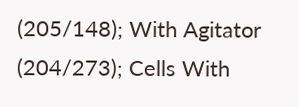(205/148); With Agitator (204/273); Cells With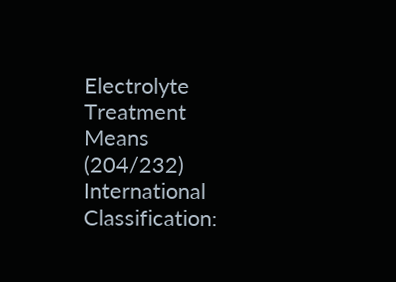Electrolyte Treatment Means (204/232)
International Classification: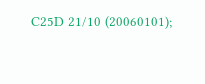C25D 21/10 (20060101);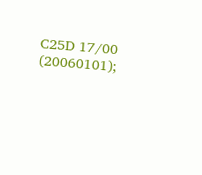C25D 17/00 (20060101);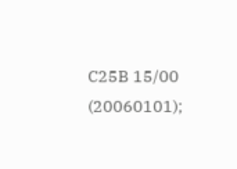C25B 15/00 (20060101);